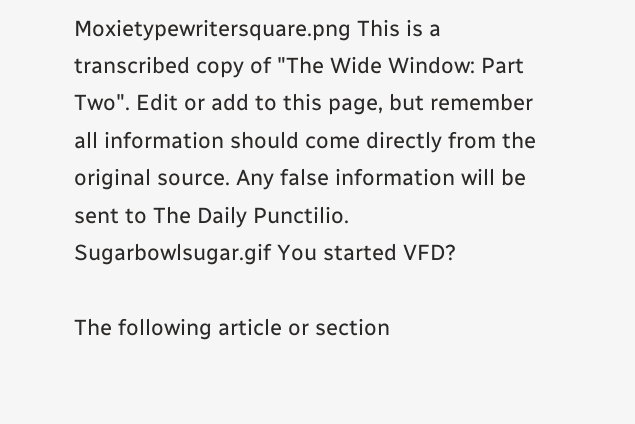Moxietypewritersquare.png This is a transcribed copy of "The Wide Window: Part Two". Edit or add to this page, but remember all information should come directly from the original source. Any false information will be sent to The Daily Punctilio.
Sugarbowlsugar.gif You started VFD?

The following article or section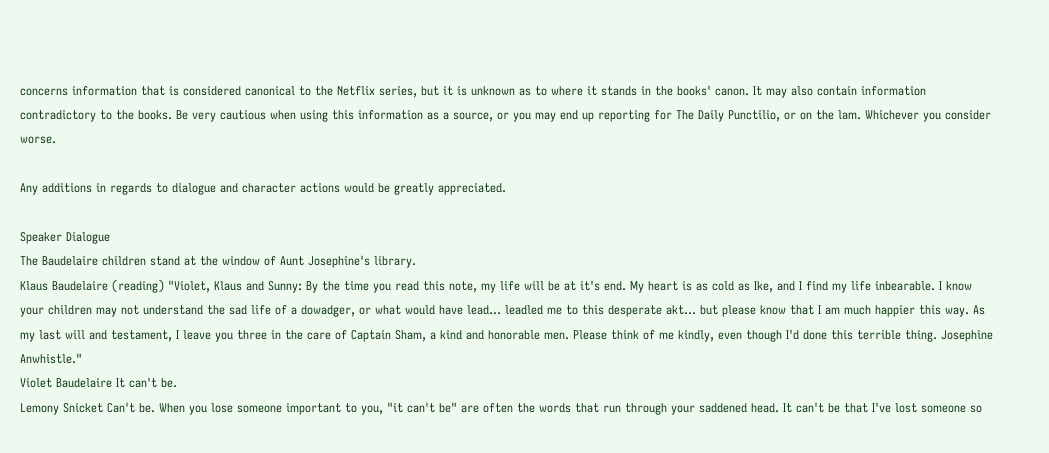concerns information that is considered canonical to the Netflix series, but it is unknown as to where it stands in the books' canon. It may also contain information contradictory to the books. Be very cautious when using this information as a source, or you may end up reporting for The Daily Punctilio, or on the lam. Whichever you consider worse.

Any additions in regards to dialogue and character actions would be greatly appreciated.

Speaker Dialogue
The Baudelaire children stand at the window of Aunt Josephine's library.
Klaus Baudelaire (reading) "Violet, Klaus and Sunny: By the time you read this note, my life will be at it's end. My heart is as cold as Ike, and I find my life inbearable. I know your children may not understand the sad life of a dowadger, or what would have lead… leadled me to this desperate akt… but please know that I am much happier this way. As my last will and testament, I leave you three in the care of Captain Sham, a kind and honorable men. Please think of me kindly, even though I'd done this terrible thing. Josephine Anwhistle."
Violet Baudelaire It can't be.
Lemony Snicket Can't be. When you lose someone important to you, "it can't be" are often the words that run through your saddened head. It can't be that I've lost someone so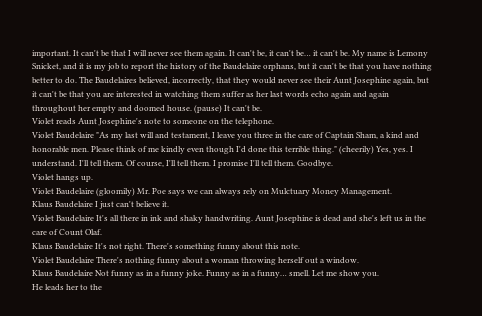important. It can't be that I will never see them again. It can't be, it can't be… it can't be. My name is Lemony Snicket, and it is my job to report the history of the Baudelaire orphans, but it can't be that you have nothing better to do. The Baudelaires believed, incorrectly, that they would never see their Aunt Josephine again, but it can't be that you are interested in watching them suffer as her last words echo again and again throughout her empty and doomed house. (pause) It can't be.
Violet reads Aunt Josephine's note to someone on the telephone.
Violet Baudelaire "As my last will and testament, I leave you three in the care of Captain Sham, a kind and honorable men. Please think of me kindly even though I'd done this terrible thing." (cheerily) Yes, yes. I understand. I'll tell them. Of course, I'll tell them. I promise I'll tell them. Goodbye.
Violet hangs up.
Violet Baudelaire (gloomily) Mr. Poe says we can always rely on Mulctuary Money Management.
Klaus Baudelaire I just can't believe it.
Violet Baudelaire It's all there in ink and shaky handwriting. Aunt Josephine is dead and she's left us in the care of Count Olaf.
Klaus Baudelaire It's not right. There's something funny about this note.
Violet Baudelaire There's nothing funny about a woman throwing herself out a window.
Klaus Baudelaire Not funny as in a funny joke. Funny as in a funny… smell. Let me show you.
He leads her to the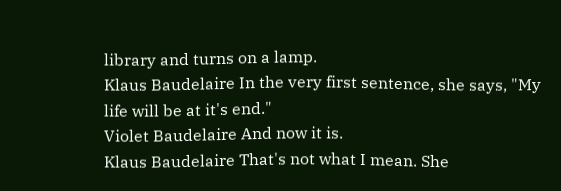library and turns on a lamp.
Klaus Baudelaire In the very first sentence, she says, "My life will be at it's end."
Violet Baudelaire And now it is.
Klaus Baudelaire That's not what I mean. She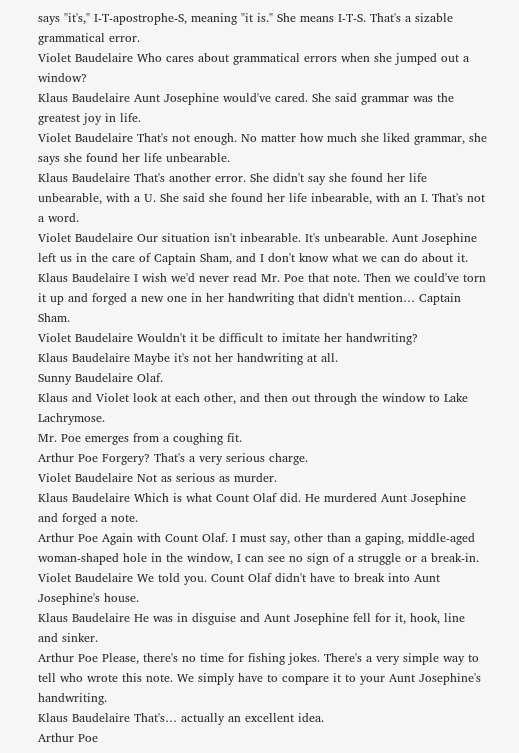says "it's," I-T-apostrophe-S, meaning "it is." She means I-T-S. That's a sizable grammatical error.
Violet Baudelaire Who cares about grammatical errors when she jumped out a window?
Klaus Baudelaire Aunt Josephine would've cared. She said grammar was the greatest joy in life.
Violet Baudelaire That's not enough. No matter how much she liked grammar, she says she found her life unbearable.
Klaus Baudelaire That's another error. She didn't say she found her life unbearable, with a U. She said she found her life inbearable, with an I. That's not a word.
Violet Baudelaire Our situation isn't inbearable. It's unbearable. Aunt Josephine left us in the care of Captain Sham, and I don't know what we can do about it.
Klaus Baudelaire I wish we'd never read Mr. Poe that note. Then we could've torn it up and forged a new one in her handwriting that didn't mention… Captain Sham.
Violet Baudelaire Wouldn't it be difficult to imitate her handwriting?
Klaus Baudelaire Maybe it's not her handwriting at all.
Sunny Baudelaire Olaf.
Klaus and Violet look at each other, and then out through the window to Lake Lachrymose.
Mr. Poe emerges from a coughing fit.
Arthur Poe Forgery? That's a very serious charge.
Violet Baudelaire Not as serious as murder.
Klaus Baudelaire Which is what Count Olaf did. He murdered Aunt Josephine and forged a note.
Arthur Poe Again with Count Olaf. I must say, other than a gaping, middle-aged woman-shaped hole in the window, I can see no sign of a struggle or a break-in.
Violet Baudelaire We told you. Count Olaf didn't have to break into Aunt Josephine's house.
Klaus Baudelaire He was in disguise and Aunt Josephine fell for it, hook, line and sinker.
Arthur Poe Please, there's no time for fishing jokes. There's a very simple way to tell who wrote this note. We simply have to compare it to your Aunt Josephine's handwriting.
Klaus Baudelaire That's… actually an excellent idea.
Arthur Poe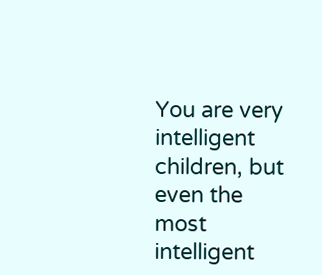You are very intelligent children, but even the most intelligent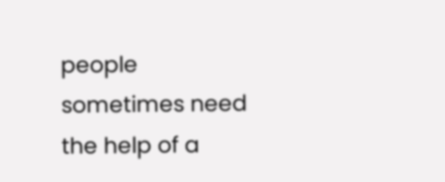people sometimes need the help of a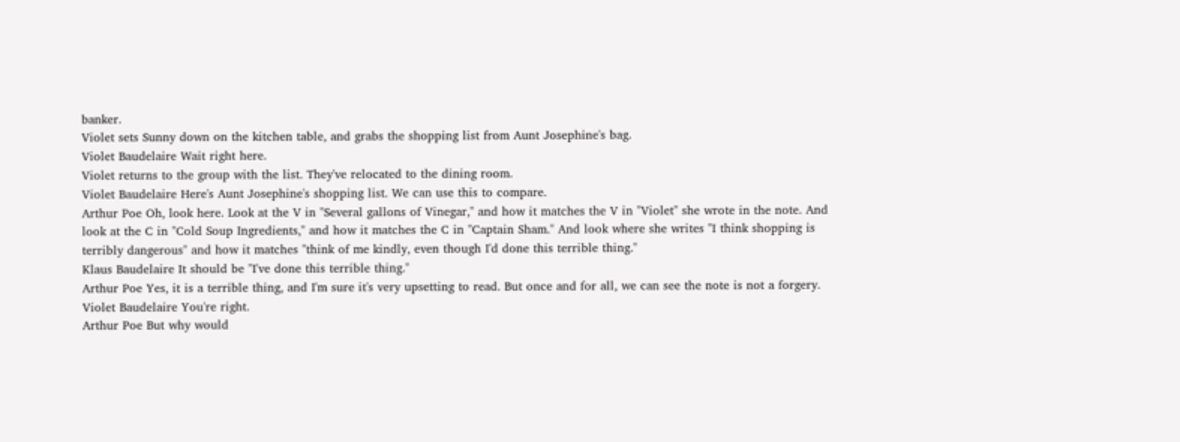banker.
Violet sets Sunny down on the kitchen table, and grabs the shopping list from Aunt Josephine's bag.
Violet Baudelaire Wait right here.
Violet returns to the group with the list. They've relocated to the dining room.
Violet Baudelaire Here's Aunt Josephine's shopping list. We can use this to compare.
Arthur Poe Oh, look here. Look at the V in "Several gallons of Vinegar," and how it matches the V in "Violet" she wrote in the note. And look at the C in "Cold Soup Ingredients," and how it matches the C in "Captain Sham." And look where she writes "I think shopping is terribly dangerous" and how it matches "think of me kindly, even though I'd done this terrible thing."
Klaus Baudelaire It should be "I've done this terrible thing."
Arthur Poe Yes, it is a terrible thing, and I'm sure it's very upsetting to read. But once and for all, we can see the note is not a forgery.
Violet Baudelaire You're right.
Arthur Poe But why would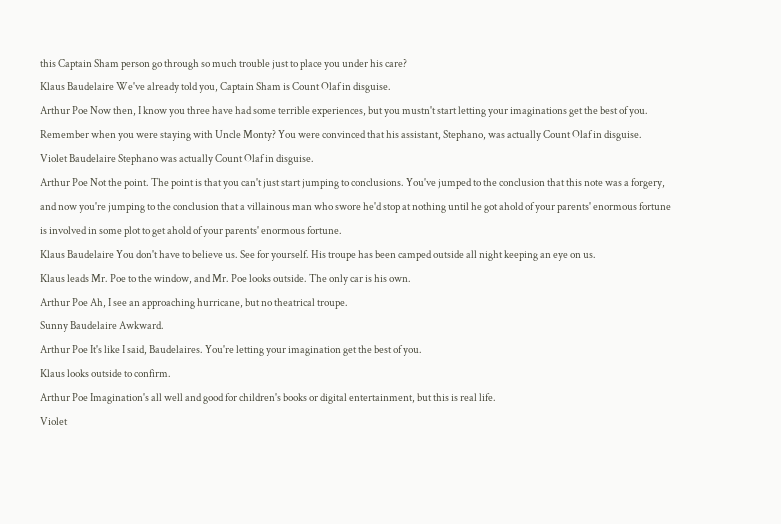this Captain Sham person go through so much trouble just to place you under his care?
Klaus Baudelaire We've already told you, Captain Sham is Count Olaf in disguise.
Arthur Poe Now then, I know you three have had some terrible experiences, but you mustn't start letting your imaginations get the best of you. Remember when you were staying with Uncle Monty? You were convinced that his assistant, Stephano, was actually Count Olaf in disguise.
Violet Baudelaire Stephano was actually Count Olaf in disguise.
Arthur Poe Not the point. The point is that you can't just start jumping to conclusions. You've jumped to the conclusion that this note was a forgery, and now you're jumping to the conclusion that a villainous man who swore he'd stop at nothing until he got ahold of your parents' enormous fortune is involved in some plot to get ahold of your parents' enormous fortune.
Klaus Baudelaire You don't have to believe us. See for yourself. His troupe has been camped outside all night keeping an eye on us.
Klaus leads Mr. Poe to the window, and Mr. Poe looks outside. The only car is his own.
Arthur Poe Ah, I see an approaching hurricane, but no theatrical troupe.
Sunny Baudelaire Awkward.
Arthur Poe It's like I said, Baudelaires. You're letting your imagination get the best of you.
Klaus looks outside to confirm.
Arthur Poe Imagination's all well and good for children's books or digital entertainment, but this is real life.
Violet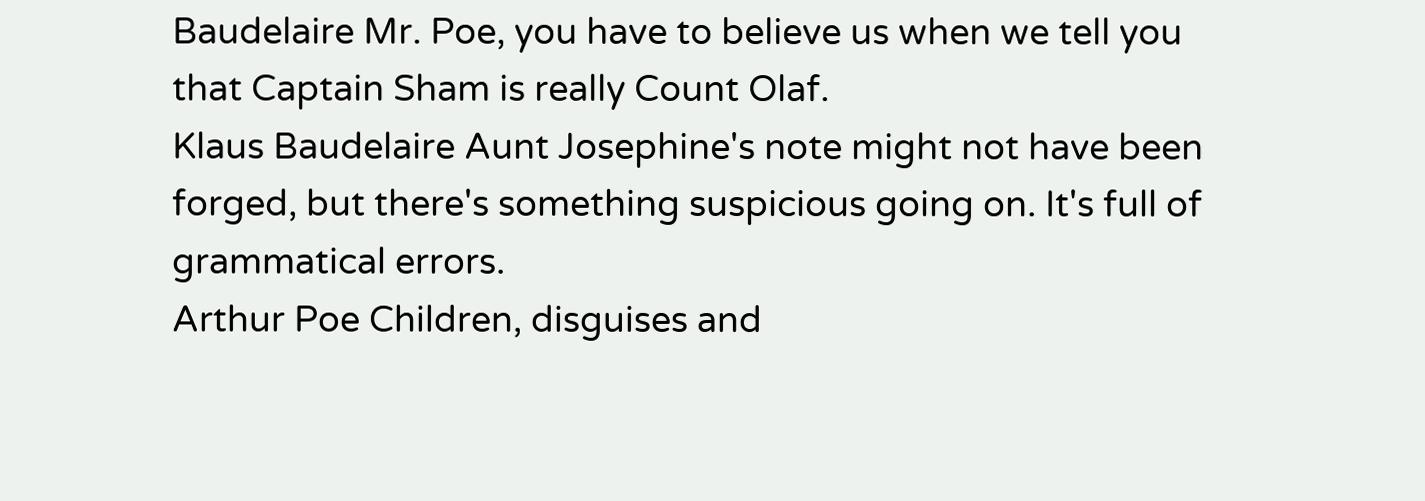Baudelaire Mr. Poe, you have to believe us when we tell you that Captain Sham is really Count Olaf.
Klaus Baudelaire Aunt Josephine's note might not have been forged, but there's something suspicious going on. It's full of grammatical errors.
Arthur Poe Children, disguises and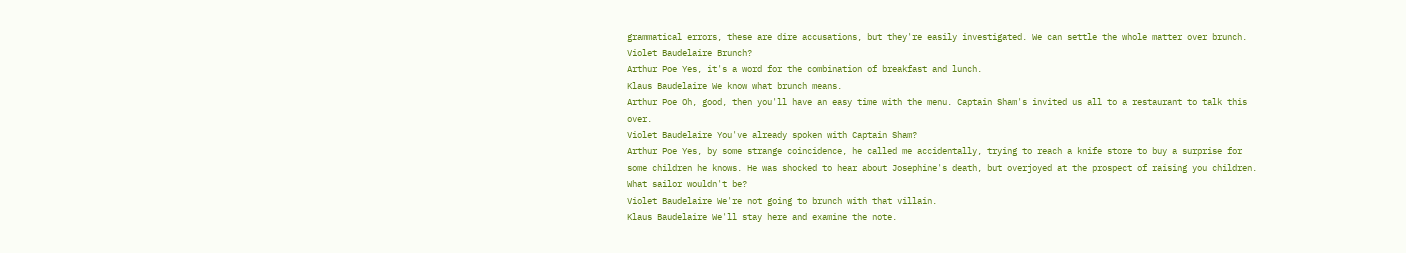grammatical errors, these are dire accusations, but they're easily investigated. We can settle the whole matter over brunch.
Violet Baudelaire Brunch?
Arthur Poe Yes, it's a word for the combination of breakfast and lunch.
Klaus Baudelaire We know what brunch means.
Arthur Poe Oh, good, then you'll have an easy time with the menu. Captain Sham's invited us all to a restaurant to talk this over.
Violet Baudelaire You've already spoken with Captain Sham?
Arthur Poe Yes, by some strange coincidence, he called me accidentally, trying to reach a knife store to buy a surprise for some children he knows. He was shocked to hear about Josephine's death, but overjoyed at the prospect of raising you children. What sailor wouldn't be?
Violet Baudelaire We're not going to brunch with that villain.
Klaus Baudelaire We'll stay here and examine the note.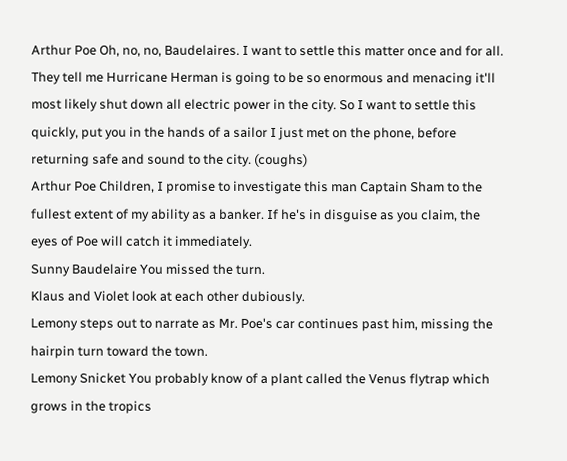Arthur Poe Oh, no, no, Baudelaires. I want to settle this matter once and for all. They tell me Hurricane Herman is going to be so enormous and menacing it'll most likely shut down all electric power in the city. So I want to settle this quickly, put you in the hands of a sailor I just met on the phone, before returning safe and sound to the city. (coughs)
Arthur Poe Children, I promise to investigate this man Captain Sham to the fullest extent of my ability as a banker. If he's in disguise as you claim, the eyes of Poe will catch it immediately.
Sunny Baudelaire You missed the turn.
Klaus and Violet look at each other dubiously.
Lemony steps out to narrate as Mr. Poe's car continues past him, missing the hairpin turn toward the town.
Lemony Snicket You probably know of a plant called the Venus flytrap which grows in the tropics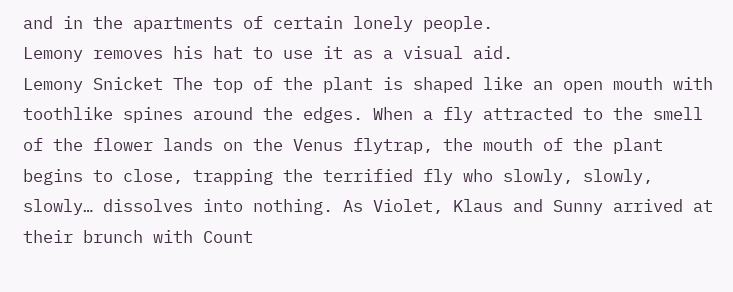and in the apartments of certain lonely people.
Lemony removes his hat to use it as a visual aid.
Lemony Snicket The top of the plant is shaped like an open mouth with toothlike spines around the edges. When a fly attracted to the smell of the flower lands on the Venus flytrap, the mouth of the plant begins to close, trapping the terrified fly who slowly, slowly, slowly… dissolves into nothing. As Violet, Klaus and Sunny arrived at their brunch with Count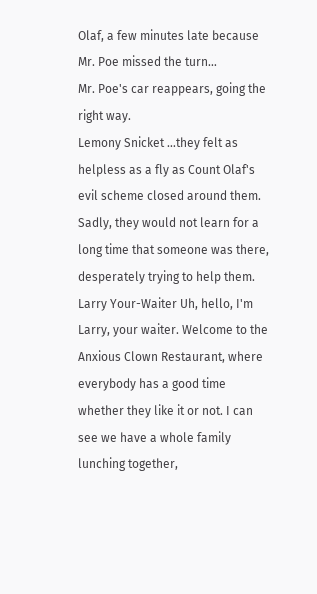Olaf, a few minutes late because Mr. Poe missed the turn…
Mr. Poe's car reappears, going the right way.
Lemony Snicket …they felt as helpless as a fly as Count Olaf's evil scheme closed around them. Sadly, they would not learn for a long time that someone was there, desperately trying to help them.
Larry Your-Waiter Uh, hello, I'm Larry, your waiter. Welcome to the Anxious Clown Restaurant, where everybody has a good time whether they like it or not. I can see we have a whole family lunching together,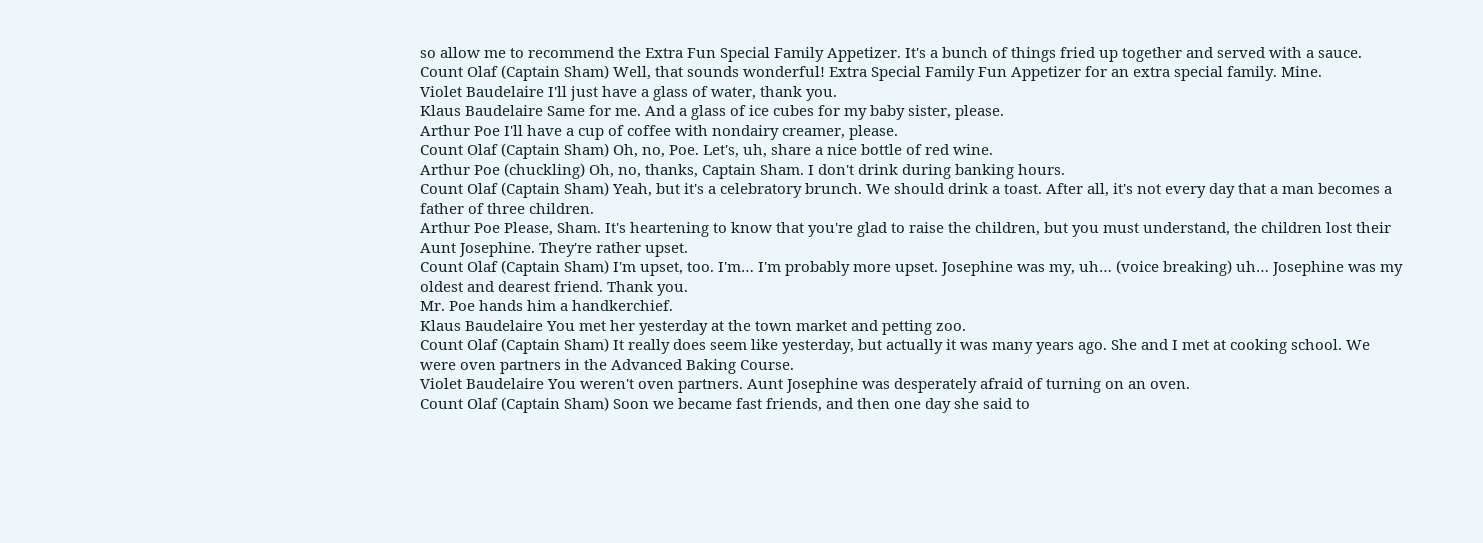so allow me to recommend the Extra Fun Special Family Appetizer. It's a bunch of things fried up together and served with a sauce.
Count Olaf (Captain Sham) Well, that sounds wonderful! Extra Special Family Fun Appetizer for an extra special family. Mine.
Violet Baudelaire I'll just have a glass of water, thank you.
Klaus Baudelaire Same for me. And a glass of ice cubes for my baby sister, please.
Arthur Poe I'll have a cup of coffee with nondairy creamer, please.
Count Olaf (Captain Sham) Oh, no, Poe. Let's, uh, share a nice bottle of red wine.
Arthur Poe (chuckling) Oh, no, thanks, Captain Sham. I don't drink during banking hours.
Count Olaf (Captain Sham) Yeah, but it's a celebratory brunch. We should drink a toast. After all, it's not every day that a man becomes a father of three children.
Arthur Poe Please, Sham. It's heartening to know that you're glad to raise the children, but you must understand, the children lost their Aunt Josephine. They're rather upset.
Count Olaf (Captain Sham) I'm upset, too. I'm… I'm probably more upset. Josephine was my, uh… (voice breaking) uh… Josephine was my oldest and dearest friend. Thank you.
Mr. Poe hands him a handkerchief.
Klaus Baudelaire You met her yesterday at the town market and petting zoo.
Count Olaf (Captain Sham) It really does seem like yesterday, but actually it was many years ago. She and I met at cooking school. We were oven partners in the Advanced Baking Course.
Violet Baudelaire You weren't oven partners. Aunt Josephine was desperately afraid of turning on an oven.
Count Olaf (Captain Sham) Soon we became fast friends, and then one day she said to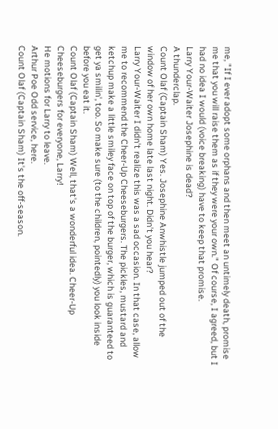me, "If I ever adopt some orphans and then meet an untimely death, promise me that you will raise them as if they were your own." Of course, I agreed, but I had no idea I would (voice breaking) have to keep that promise.
Larry Your-Waiter Josephine is dead?
A thunderclap.
Count Olaf (Captain Sham) Yes. Josephine Anwhistle jumped out of the window of her own home late last night. Didn't you hear?
Larry Your-Waiter I didn't realize this was a sad occasion. In that case, allow me to recommend the Cheer-Up Cheeseburgers. The pickles, mustard and ketchup make a little smiley face on top of the burger, which is guaranteed to get ya smilin', too. So make sure (to the children, pointedly) you look inside before you eat it.
Count Olaf (Captain Sham) Well, that's a wonderful idea. Cheer-Up Cheeseburgers for everyone, Larry!
He motions for Larry to leave.
Arthur Poe Odd service, here.
Count Olaf (Captain Sham) It's the off-season.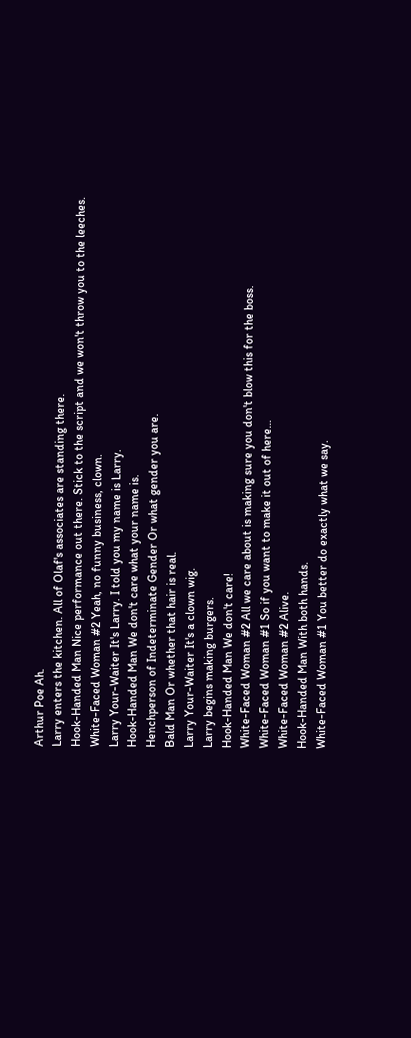Arthur Poe Ah.
Larry enters the kitchen. All of Olaf's associates are standing there.
Hook-Handed Man Nice performance out there. Stick to the script and we won't throw you to the leeches.
White-Faced Woman #2 Yeah, no funny business, clown.
Larry Your-Waiter It's Larry. I told you my name is Larry.
Hook-Handed Man We don't care what your name is.
Henchperson of Indeterminate Gender Or what gender you are.
Bald Man Or whether that hair is real.
Larry Your-Waiter It's a clown wig.
Larry begins making burgers.
Hook-Handed Man We don't care!
White-Faced Woman #2 All we care about is making sure you don't blow this for the boss.
White-Faced Woman #1 So if you want to make it out of here…
White-Faced Woman #2 Alive.
Hook-Handed Man With both hands.
White-Faced Woman #1 You better do exactly what we say.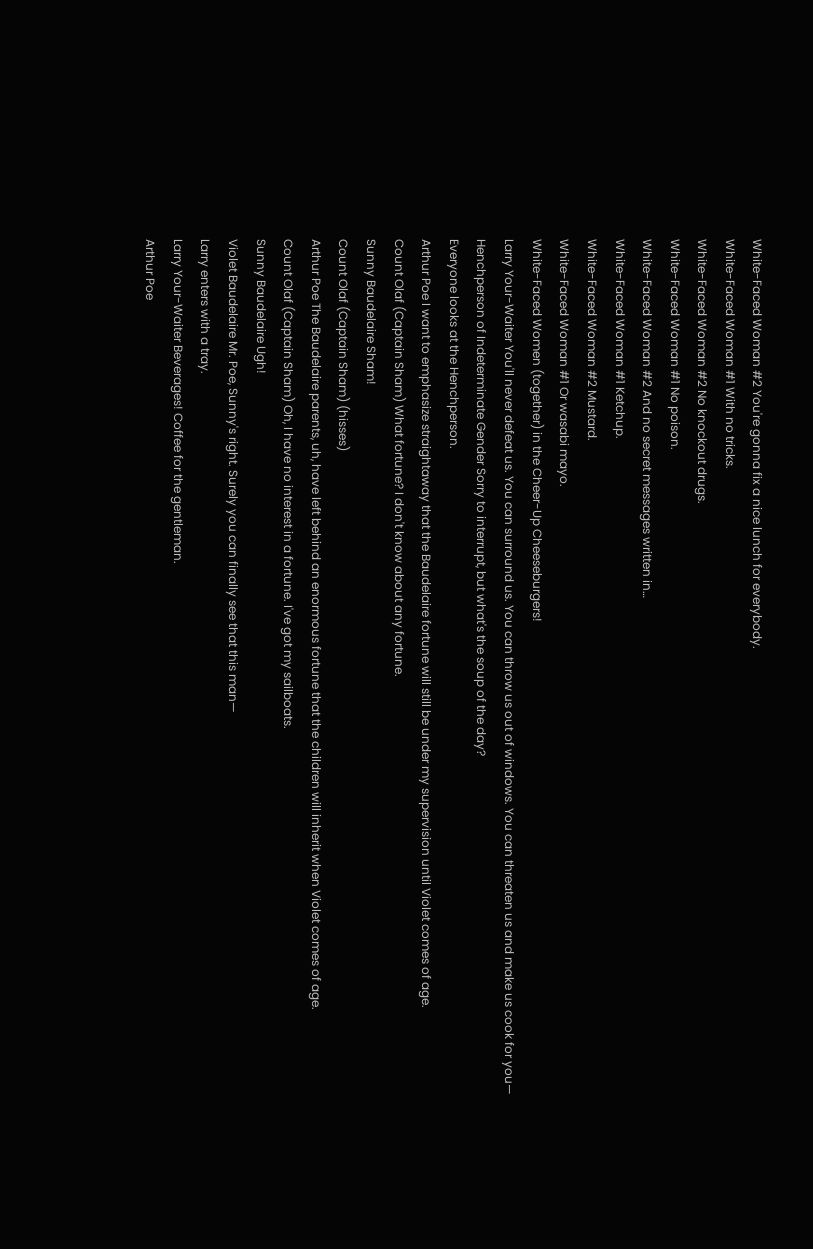White-Faced Woman #2 You're gonna fix a nice lunch for everybody.
White-Faced Woman #1 With no tricks.
White-Faced Woman #2 No knockout drugs.
White-Faced Woman #1 No poison.
White-Faced Woman #2 And no secret messages written in…
White-Faced Woman #1 Ketchup.
White-Faced Woman #2 Mustard.
White-Faced Woman #1 Or wasabi mayo.
White-Faced Women (together) in the Cheer-Up Cheeseburgers!
Larry Your-Waiter You'll never defeat us. You can surround us. You can throw us out of windows. You can threaten us and make us cook for you—
Henchperson of Indeterminate Gender Sorry to interrupt, but what's the soup of the day?
Everyone looks at the Henchperson.
Arthur Poe I want to emphasize straightaway that the Baudelaire fortune will still be under my supervision until Violet comes of age.
Count Olaf (Captain Sham) What fortune? I don't know about any fortune.
Sunny Baudelaire Sham!
Count Olaf (Captain Sham) (hisses)
Arthur Poe The Baudelaire parents, uh, have left behind an enormous fortune that the children will inherit when Violet comes of age.
Count Olaf (Captain Sham) Oh, I have no interest in a fortune. I've got my sailboats.
Sunny Baudelaire Ugh!
Violet Baudelaire Mr. Poe, Sunny's right. Surely you can finally see that this man—
Larry enters with a tray.
Larry Your-Waiter Beverages! Coffee for the gentleman.
Arthur Poe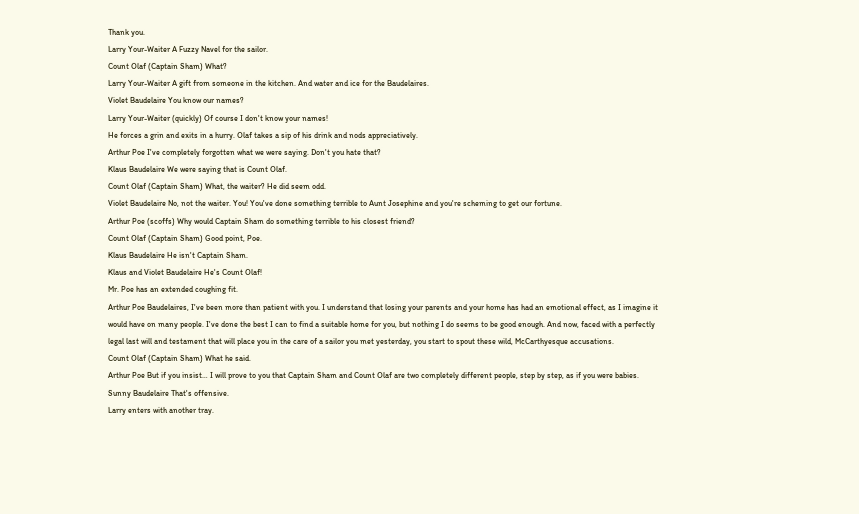Thank you.
Larry Your-Waiter A Fuzzy Navel for the sailor.
Count Olaf (Captain Sham) What?
Larry Your-Waiter A gift from someone in the kitchen. And water and ice for the Baudelaires.
Violet Baudelaire You know our names?
Larry Your-Waiter (quickly) Of course I don't know your names!
He forces a grin and exits in a hurry. Olaf takes a sip of his drink and nods appreciatively.
Arthur Poe I've completely forgotten what we were saying. Don't you hate that?
Klaus Baudelaire We were saying that is Count Olaf.
Count Olaf (Captain Sham) What, the waiter? He did seem odd.
Violet Baudelaire No, not the waiter. You! You've done something terrible to Aunt Josephine and you're scheming to get our fortune.
Arthur Poe (scoffs) Why would Captain Sham do something terrible to his closest friend?
Count Olaf (Captain Sham) Good point, Poe.
Klaus Baudelaire He isn't Captain Sham.
Klaus and Violet Baudelaire He's Count Olaf!
Mr. Poe has an extended coughing fit.
Arthur Poe Baudelaires, I've been more than patient with you. I understand that losing your parents and your home has had an emotional effect, as I imagine it would have on many people. I've done the best I can to find a suitable home for you, but nothing I do seems to be good enough. And now, faced with a perfectly legal last will and testament that will place you in the care of a sailor you met yesterday, you start to spout these wild, McCarthyesque accusations.
Count Olaf (Captain Sham) What he said.
Arthur Poe But if you insist… I will prove to you that Captain Sham and Count Olaf are two completely different people, step by step, as if you were babies.
Sunny Baudelaire That's offensive.
Larry enters with another tray.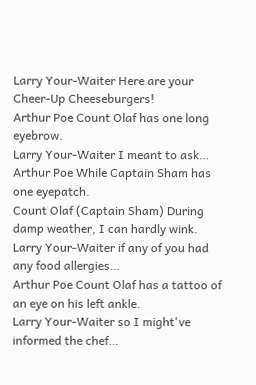Larry Your-Waiter Here are your Cheer-Up Cheeseburgers!
Arthur Poe Count Olaf has one long eyebrow.
Larry Your-Waiter I meant to ask…
Arthur Poe While Captain Sham has one eyepatch.
Count Olaf (Captain Sham) During damp weather, I can hardly wink.
Larry Your-Waiter if any of you had any food allergies…
Arthur Poe Count Olaf has a tattoo of an eye on his left ankle.
Larry Your-Waiter so I might've informed the chef…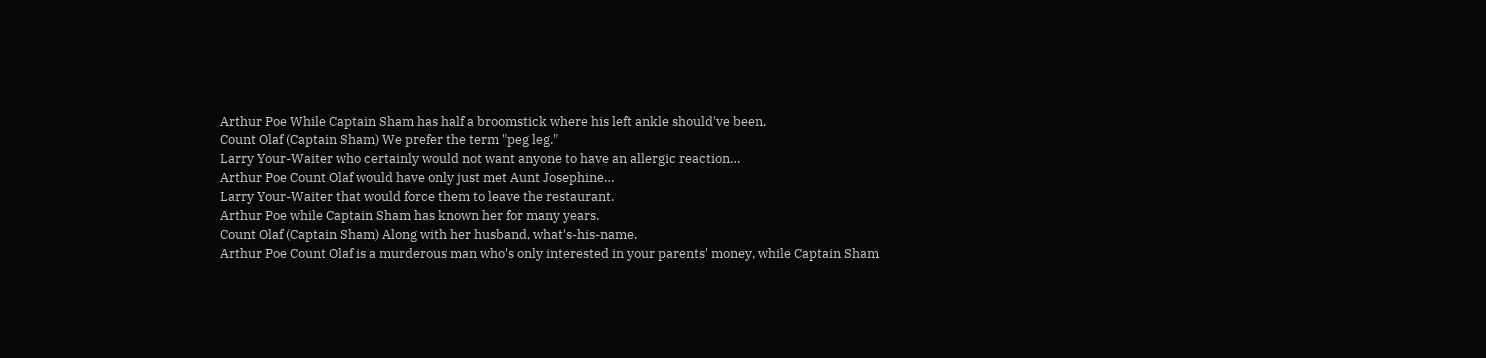Arthur Poe While Captain Sham has half a broomstick where his left ankle should've been.
Count Olaf (Captain Sham) We prefer the term "peg leg."
Larry Your-Waiter who certainly would not want anyone to have an allergic reaction…
Arthur Poe Count Olaf would have only just met Aunt Josephine…
Larry Your-Waiter that would force them to leave the restaurant.
Arthur Poe while Captain Sham has known her for many years.
Count Olaf (Captain Sham) Along with her husband, what's-his-name.
Arthur Poe Count Olaf is a murderous man who's only interested in your parents' money, while Captain Sham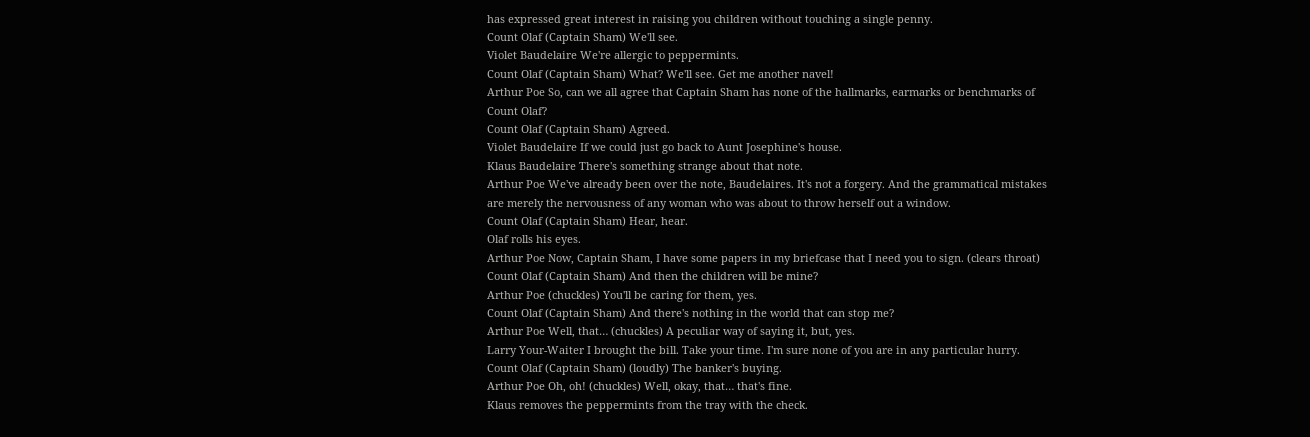has expressed great interest in raising you children without touching a single penny.
Count Olaf (Captain Sham) We'll see.
Violet Baudelaire We're allergic to peppermints.
Count Olaf (Captain Sham) What? We'll see. Get me another navel!
Arthur Poe So, can we all agree that Captain Sham has none of the hallmarks, earmarks or benchmarks of Count Olaf?
Count Olaf (Captain Sham) Agreed.
Violet Baudelaire If we could just go back to Aunt Josephine's house.
Klaus Baudelaire There's something strange about that note.
Arthur Poe We've already been over the note, Baudelaires. It's not a forgery. And the grammatical mistakes are merely the nervousness of any woman who was about to throw herself out a window.
Count Olaf (Captain Sham) Hear, hear.
Olaf rolls his eyes.
Arthur Poe Now, Captain Sham, I have some papers in my briefcase that I need you to sign. (clears throat)
Count Olaf (Captain Sham) And then the children will be mine?
Arthur Poe (chuckles) You'll be caring for them, yes.
Count Olaf (Captain Sham) And there's nothing in the world that can stop me?
Arthur Poe Well, that… (chuckles) A peculiar way of saying it, but, yes.
Larry Your-Waiter I brought the bill. Take your time. I'm sure none of you are in any particular hurry.
Count Olaf (Captain Sham) (loudly) The banker's buying.
Arthur Poe Oh, oh! (chuckles) Well, okay, that… that's fine.
Klaus removes the peppermints from the tray with the check.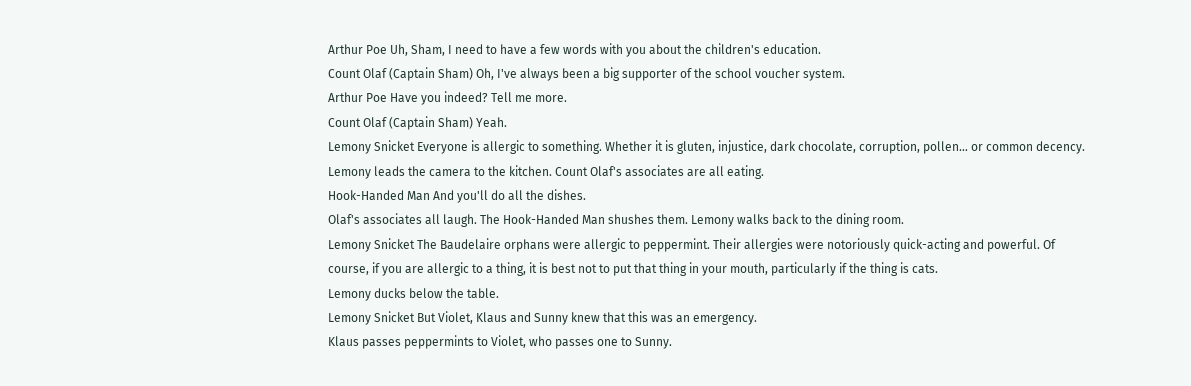Arthur Poe Uh, Sham, I need to have a few words with you about the children's education.
Count Olaf (Captain Sham) Oh, I've always been a big supporter of the school voucher system.
Arthur Poe Have you indeed? Tell me more.
Count Olaf (Captain Sham) Yeah.
Lemony Snicket Everyone is allergic to something. Whether it is gluten, injustice, dark chocolate, corruption, pollen… or common decency.
Lemony leads the camera to the kitchen. Count Olaf's associates are all eating.
Hook-Handed Man And you'll do all the dishes.
Olaf's associates all laugh. The Hook-Handed Man shushes them. Lemony walks back to the dining room.
Lemony Snicket The Baudelaire orphans were allergic to peppermint. Their allergies were notoriously quick-acting and powerful. Of course, if you are allergic to a thing, it is best not to put that thing in your mouth, particularly if the thing is cats.
Lemony ducks below the table.
Lemony Snicket But Violet, Klaus and Sunny knew that this was an emergency.
Klaus passes peppermints to Violet, who passes one to Sunny.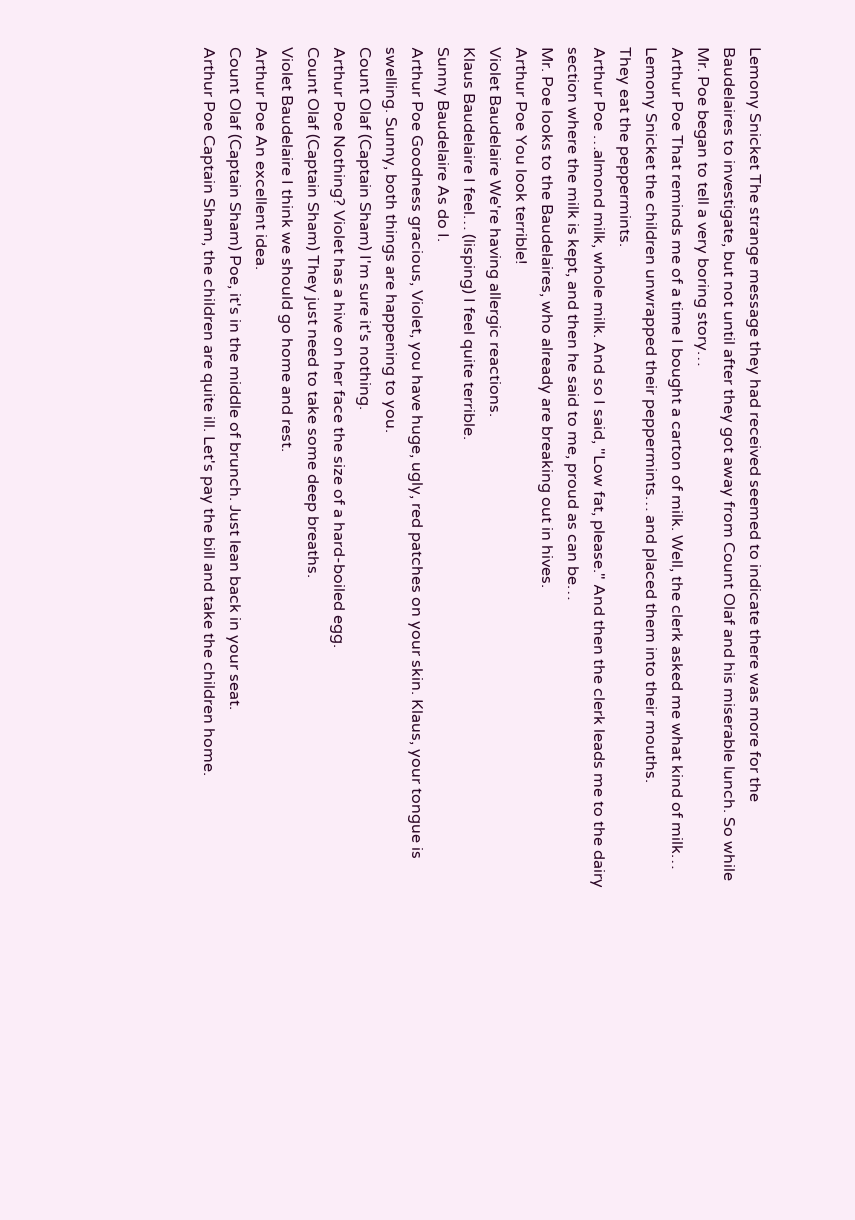Lemony Snicket The strange message they had received seemed to indicate there was more for the Baudelaires to investigate, but not until after they got away from Count Olaf and his miserable lunch. So while Mr. Poe began to tell a very boring story…
Arthur Poe That reminds me of a time I bought a carton of milk. Well, the clerk asked me what kind of milk…
Lemony Snicket the children unwrapped their peppermints… and placed them into their mouths.
They eat the peppermints.
Arthur Poe …almond milk, whole milk. And so I said, "Low fat, please." And then the clerk leads me to the dairy section where the milk is kept, and then he said to me, proud as can be…
Mr. Poe looks to the Baudelaires, who already are breaking out in hives.
Arthur Poe You look terrible!
Violet Baudelaire We're having allergic reactions.
Klaus Baudelaire I feel… (lisping) I feel quite terrible.
Sunny Baudelaire As do I.
Arthur Poe Goodness gracious, Violet, you have huge, ugly, red patches on your skin. Klaus, your tongue is swelling. Sunny, both things are happening to you.
Count Olaf (Captain Sham) I'm sure it's nothing.
Arthur Poe Nothing? Violet has a hive on her face the size of a hard-boiled egg.
Count Olaf (Captain Sham) They just need to take some deep breaths.
Violet Baudelaire I think we should go home and rest.
Arthur Poe An excellent idea.
Count Olaf (Captain Sham) Poe, it's in the middle of brunch. Just lean back in your seat.
Arthur Poe Captain Sham, the children are quite ill. Let's pay the bill and take the children home.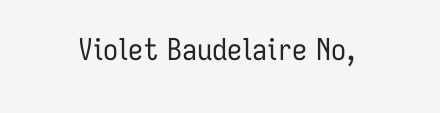Violet Baudelaire No,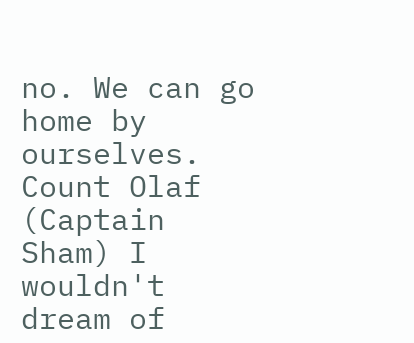no. We can go home by ourselves.
Count Olaf (Captain Sham) I wouldn't dream of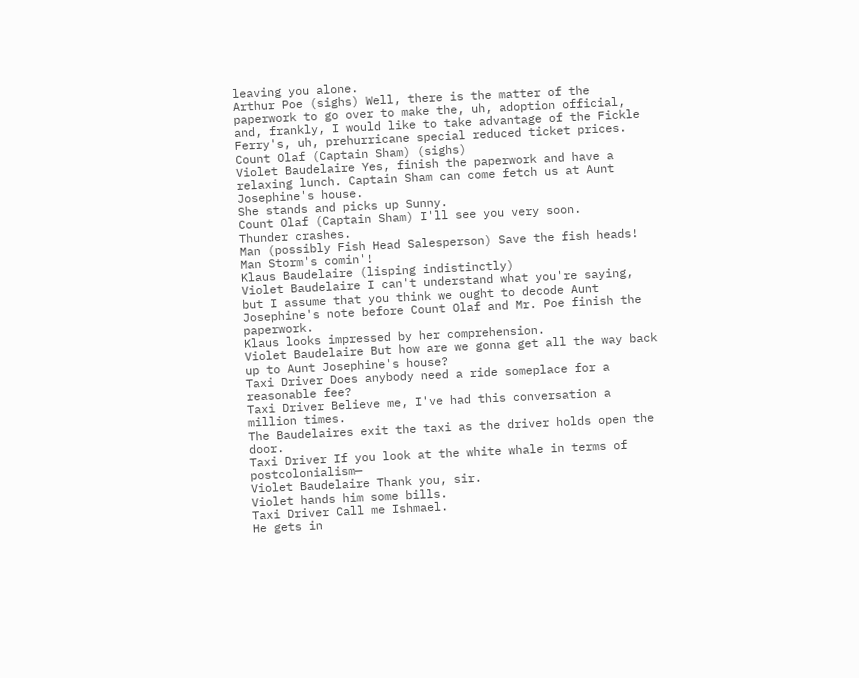leaving you alone.
Arthur Poe (sighs) Well, there is the matter of the paperwork to go over to make the, uh, adoption official, and, frankly, I would like to take advantage of the Fickle Ferry's, uh, prehurricane special reduced ticket prices.
Count Olaf (Captain Sham) (sighs)
Violet Baudelaire Yes, finish the paperwork and have a relaxing lunch. Captain Sham can come fetch us at Aunt Josephine's house.
She stands and picks up Sunny.
Count Olaf (Captain Sham) I'll see you very soon.
Thunder crashes.
Man (possibly Fish Head Salesperson) Save the fish heads!
Man Storm's comin'!
Klaus Baudelaire (lisping indistinctly)
Violet Baudelaire I can't understand what you're saying, but I assume that you think we ought to decode Aunt Josephine's note before Count Olaf and Mr. Poe finish the paperwork.
Klaus looks impressed by her comprehension.
Violet Baudelaire But how are we gonna get all the way back up to Aunt Josephine's house?
Taxi Driver Does anybody need a ride someplace for a reasonable fee?
Taxi Driver Believe me, I've had this conversation a million times.
The Baudelaires exit the taxi as the driver holds open the door.
Taxi Driver If you look at the white whale in terms of postcolonialism—
Violet Baudelaire Thank you, sir.
Violet hands him some bills.
Taxi Driver Call me Ishmael.
He gets in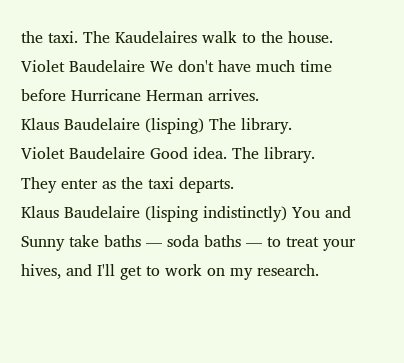the taxi. The Kaudelaires walk to the house.
Violet Baudelaire We don't have much time before Hurricane Herman arrives.
Klaus Baudelaire (lisping) The library.
Violet Baudelaire Good idea. The library.
They enter as the taxi departs.
Klaus Baudelaire (lisping indistinctly) You and Sunny take baths — soda baths — to treat your hives, and I'll get to work on my research.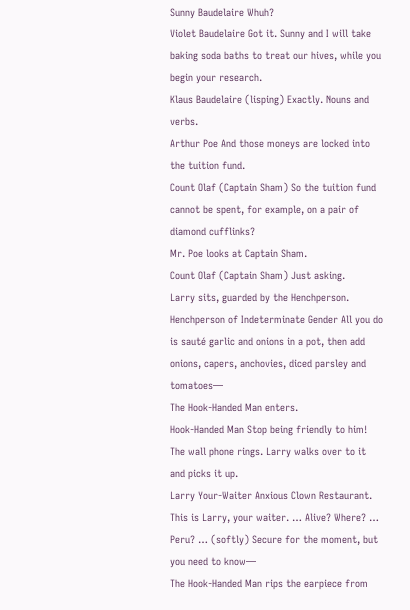Sunny Baudelaire Whuh?
Violet Baudelaire Got it. Sunny and I will take baking soda baths to treat our hives, while you begin your research.
Klaus Baudelaire (lisping) Exactly. Nouns and verbs.
Arthur Poe And those moneys are locked into the tuition fund.
Count Olaf (Captain Sham) So the tuition fund cannot be spent, for example, on a pair of diamond cufflinks?
Mr. Poe looks at Captain Sham.
Count Olaf (Captain Sham) Just asking.
Larry sits, guarded by the Henchperson.
Henchperson of Indeterminate Gender All you do is sauté garlic and onions in a pot, then add onions, capers, anchovies, diced parsley and tomatoes—
The Hook-Handed Man enters.
Hook-Handed Man Stop being friendly to him!
The wall phone rings. Larry walks over to it and picks it up.
Larry Your-Waiter Anxious Clown Restaurant. This is Larry, your waiter. … Alive? Where? … Peru? … (softly) Secure for the moment, but you need to know—
The Hook-Handed Man rips the earpiece from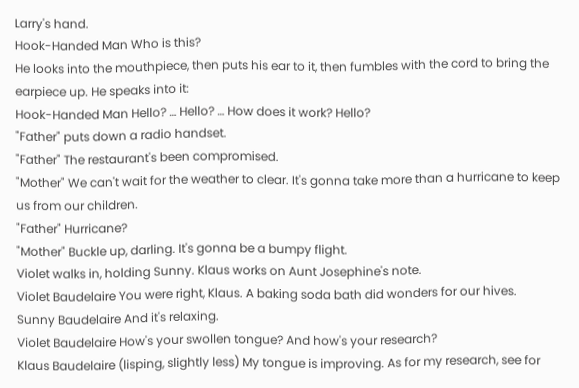Larry's hand.
Hook-Handed Man Who is this?
He looks into the mouthpiece, then puts his ear to it, then fumbles with the cord to bring the earpiece up. He speaks into it:
Hook-Handed Man Hello? … Hello? … How does it work? Hello?
"Father" puts down a radio handset.
"Father" The restaurant's been compromised.
"Mother" We can't wait for the weather to clear. It's gonna take more than a hurricane to keep us from our children.
"Father" Hurricane?
"Mother" Buckle up, darling. It's gonna be a bumpy flight.
Violet walks in, holding Sunny. Klaus works on Aunt Josephine's note.
Violet Baudelaire You were right, Klaus. A baking soda bath did wonders for our hives.
Sunny Baudelaire And it's relaxing.
Violet Baudelaire How's your swollen tongue? And how's your research?
Klaus Baudelaire (lisping, slightly less) My tongue is improving. As for my research, see for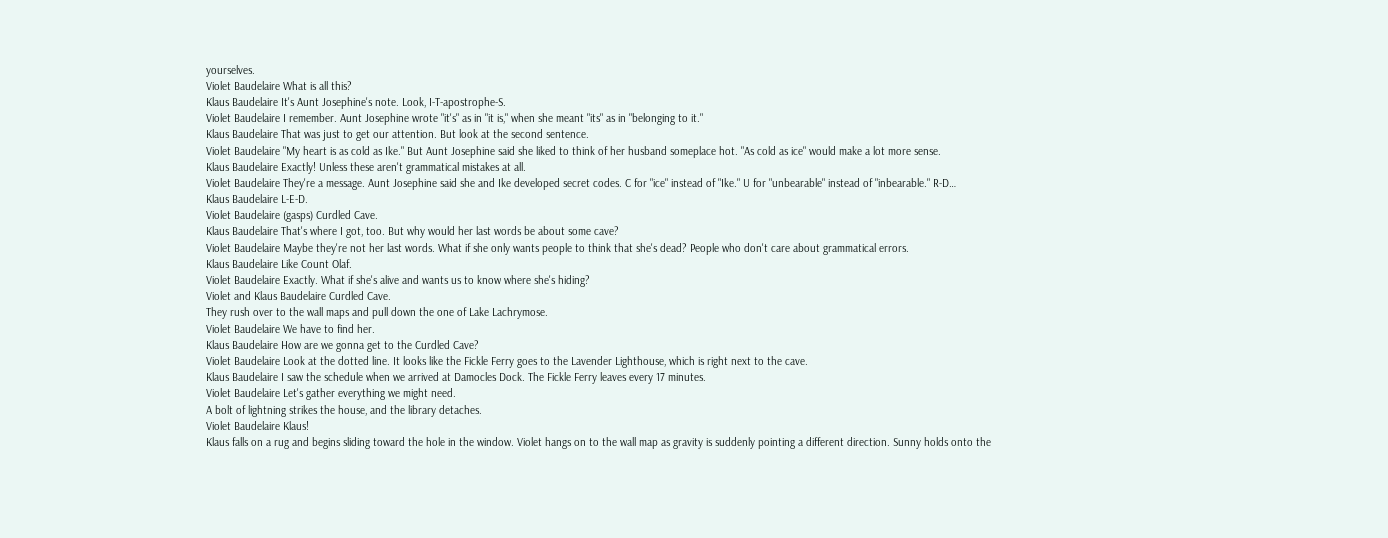yourselves.
Violet Baudelaire What is all this?
Klaus Baudelaire It's Aunt Josephine's note. Look, I-T-apostrophe-S.
Violet Baudelaire I remember. Aunt Josephine wrote "it's" as in "it is," when she meant "its" as in "belonging to it."
Klaus Baudelaire That was just to get our attention. But look at the second sentence.
Violet Baudelaire "My heart is as cold as Ike." But Aunt Josephine said she liked to think of her husband someplace hot. "As cold as ice" would make a lot more sense.
Klaus Baudelaire Exactly! Unless these aren't grammatical mistakes at all.
Violet Baudelaire They're a message. Aunt Josephine said she and Ike developed secret codes. C for "ice" instead of "Ike." U for "unbearable" instead of "inbearable." R-D…
Klaus Baudelaire L-E-D.
Violet Baudelaire (gasps) Curdled Cave.
Klaus Baudelaire That's where I got, too. But why would her last words be about some cave?
Violet Baudelaire Maybe they're not her last words. What if she only wants people to think that she's dead? People who don't care about grammatical errors.
Klaus Baudelaire Like Count Olaf.
Violet Baudelaire Exactly. What if she's alive and wants us to know where she's hiding?
Violet and Klaus Baudelaire Curdled Cave.
They rush over to the wall maps and pull down the one of Lake Lachrymose.
Violet Baudelaire We have to find her.
Klaus Baudelaire How are we gonna get to the Curdled Cave?
Violet Baudelaire Look at the dotted line. It looks like the Fickle Ferry goes to the Lavender Lighthouse, which is right next to the cave.
Klaus Baudelaire I saw the schedule when we arrived at Damocles Dock. The Fickle Ferry leaves every 17 minutes.
Violet Baudelaire Let's gather everything we might need.
A bolt of lightning strikes the house, and the library detaches.
Violet Baudelaire Klaus!
Klaus falls on a rug and begins sliding toward the hole in the window. Violet hangs on to the wall map as gravity is suddenly pointing a different direction. Sunny holds onto the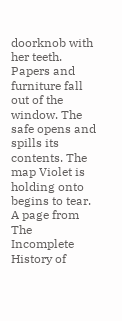doorknob with her teeth. Papers and furniture fall out of the window. The safe opens and spills its contents. The map Violet is holding onto begins to tear. A page from The Incomplete History of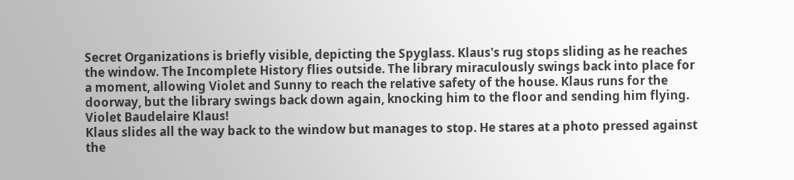Secret Organizations is briefly visible, depicting the Spyglass. Klaus's rug stops sliding as he reaches the window. The Incomplete History flies outside. The library miraculously swings back into place for a moment, allowing Violet and Sunny to reach the relative safety of the house. Klaus runs for the doorway, but the library swings back down again, knocking him to the floor and sending him flying.
Violet Baudelaire Klaus!
Klaus slides all the way back to the window but manages to stop. He stares at a photo pressed against the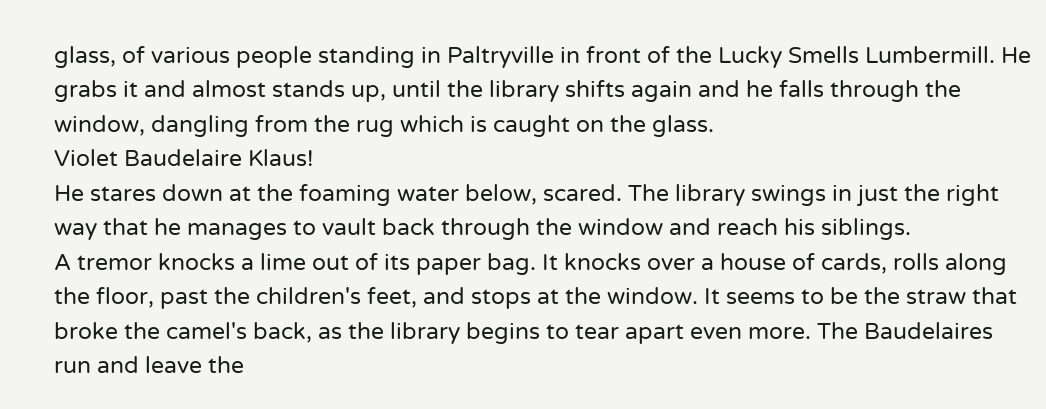glass, of various people standing in Paltryville in front of the Lucky Smells Lumbermill. He grabs it and almost stands up, until the library shifts again and he falls through the window, dangling from the rug which is caught on the glass.
Violet Baudelaire Klaus!
He stares down at the foaming water below, scared. The library swings in just the right way that he manages to vault back through the window and reach his siblings.
A tremor knocks a lime out of its paper bag. It knocks over a house of cards, rolls along the floor, past the children's feet, and stops at the window. It seems to be the straw that broke the camel's back, as the library begins to tear apart even more. The Baudelaires run and leave the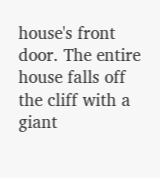house's front door. The entire house falls off the cliff with a giant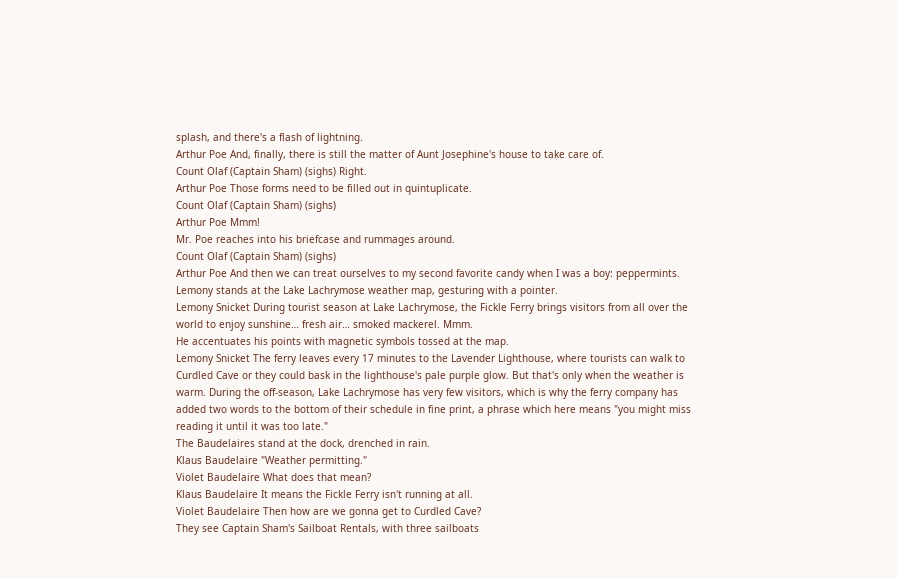splash, and there's a flash of lightning.
Arthur Poe And, finally, there is still the matter of Aunt Josephine's house to take care of.
Count Olaf (Captain Sham) (sighs) Right.
Arthur Poe Those forms need to be filled out in quintuplicate.
Count Olaf (Captain Sham) (sighs)
Arthur Poe Mmm!
Mr. Poe reaches into his briefcase and rummages around.
Count Olaf (Captain Sham) (sighs)
Arthur Poe And then we can treat ourselves to my second favorite candy when I was a boy: peppermints.
Lemony stands at the Lake Lachrymose weather map, gesturing with a pointer.
Lemony Snicket During tourist season at Lake Lachrymose, the Fickle Ferry brings visitors from all over the world to enjoy sunshine… fresh air… smoked mackerel. Mmm.
He accentuates his points with magnetic symbols tossed at the map.
Lemony Snicket The ferry leaves every 17 minutes to the Lavender Lighthouse, where tourists can walk to Curdled Cave or they could bask in the lighthouse's pale purple glow. But that's only when the weather is warm. During the off-season, Lake Lachrymose has very few visitors, which is why the ferry company has added two words to the bottom of their schedule in fine print, a phrase which here means "you might miss reading it until it was too late."
The Baudelaires stand at the dock, drenched in rain.
Klaus Baudelaire "Weather permitting."
Violet Baudelaire What does that mean?
Klaus Baudelaire It means the Fickle Ferry isn't running at all.
Violet Baudelaire Then how are we gonna get to Curdled Cave?
They see Captain Sham's Sailboat Rentals, with three sailboats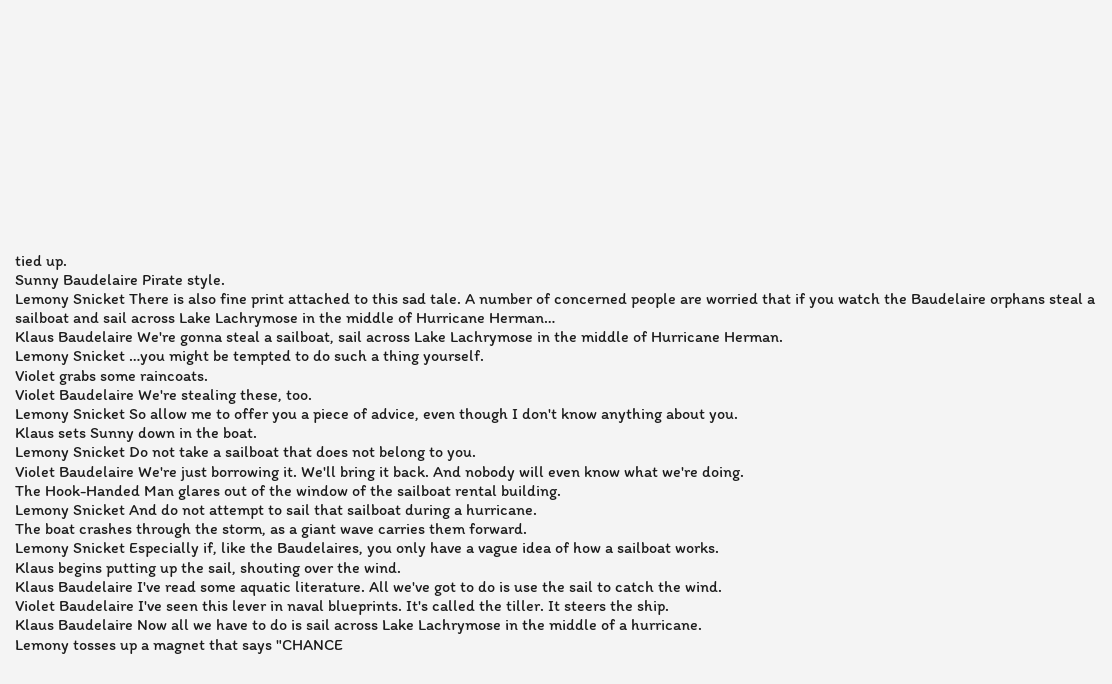tied up.
Sunny Baudelaire Pirate style.
Lemony Snicket There is also fine print attached to this sad tale. A number of concerned people are worried that if you watch the Baudelaire orphans steal a sailboat and sail across Lake Lachrymose in the middle of Hurricane Herman…
Klaus Baudelaire We're gonna steal a sailboat, sail across Lake Lachrymose in the middle of Hurricane Herman.
Lemony Snicket …you might be tempted to do such a thing yourself.
Violet grabs some raincoats.
Violet Baudelaire We're stealing these, too.
Lemony Snicket So allow me to offer you a piece of advice, even though I don't know anything about you.
Klaus sets Sunny down in the boat.
Lemony Snicket Do not take a sailboat that does not belong to you.
Violet Baudelaire We're just borrowing it. We'll bring it back. And nobody will even know what we're doing.
The Hook-Handed Man glares out of the window of the sailboat rental building.
Lemony Snicket And do not attempt to sail that sailboat during a hurricane.
The boat crashes through the storm, as a giant wave carries them forward.
Lemony Snicket Especially if, like the Baudelaires, you only have a vague idea of how a sailboat works.
Klaus begins putting up the sail, shouting over the wind.
Klaus Baudelaire I've read some aquatic literature. All we've got to do is use the sail to catch the wind.
Violet Baudelaire I've seen this lever in naval blueprints. It's called the tiller. It steers the ship.
Klaus Baudelaire Now all we have to do is sail across Lake Lachrymose in the middle of a hurricane.
Lemony tosses up a magnet that says "CHANCE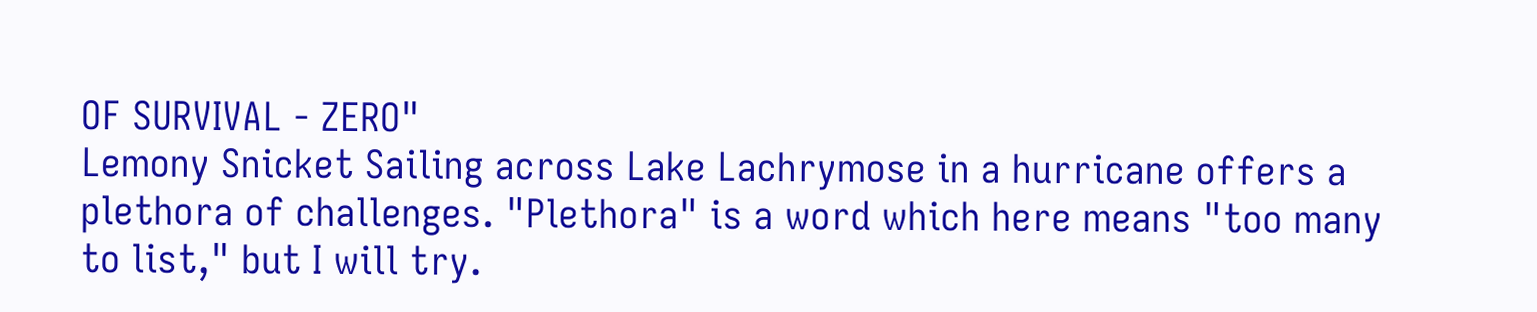OF SURVIVAL - ZERO"
Lemony Snicket Sailing across Lake Lachrymose in a hurricane offers a plethora of challenges. "Plethora" is a word which here means "too many to list," but I will try.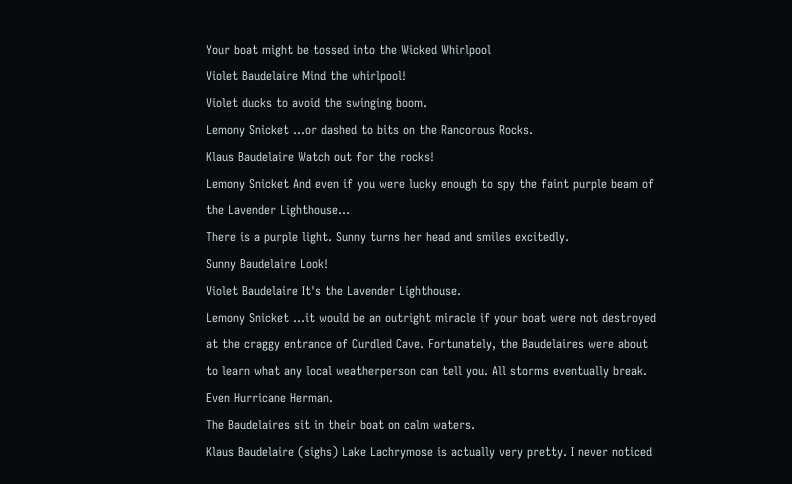Your boat might be tossed into the Wicked Whirlpool
Violet Baudelaire Mind the whirlpool!
Violet ducks to avoid the swinging boom.
Lemony Snicket …or dashed to bits on the Rancorous Rocks.
Klaus Baudelaire Watch out for the rocks!
Lemony Snicket And even if you were lucky enough to spy the faint purple beam of the Lavender Lighthouse…
There is a purple light. Sunny turns her head and smiles excitedly.
Sunny Baudelaire Look!
Violet Baudelaire It's the Lavender Lighthouse.
Lemony Snicket …it would be an outright miracle if your boat were not destroyed at the craggy entrance of Curdled Cave. Fortunately, the Baudelaires were about to learn what any local weatherperson can tell you. All storms eventually break. Even Hurricane Herman.
The Baudelaires sit in their boat on calm waters.
Klaus Baudelaire (sighs) Lake Lachrymose is actually very pretty. I never noticed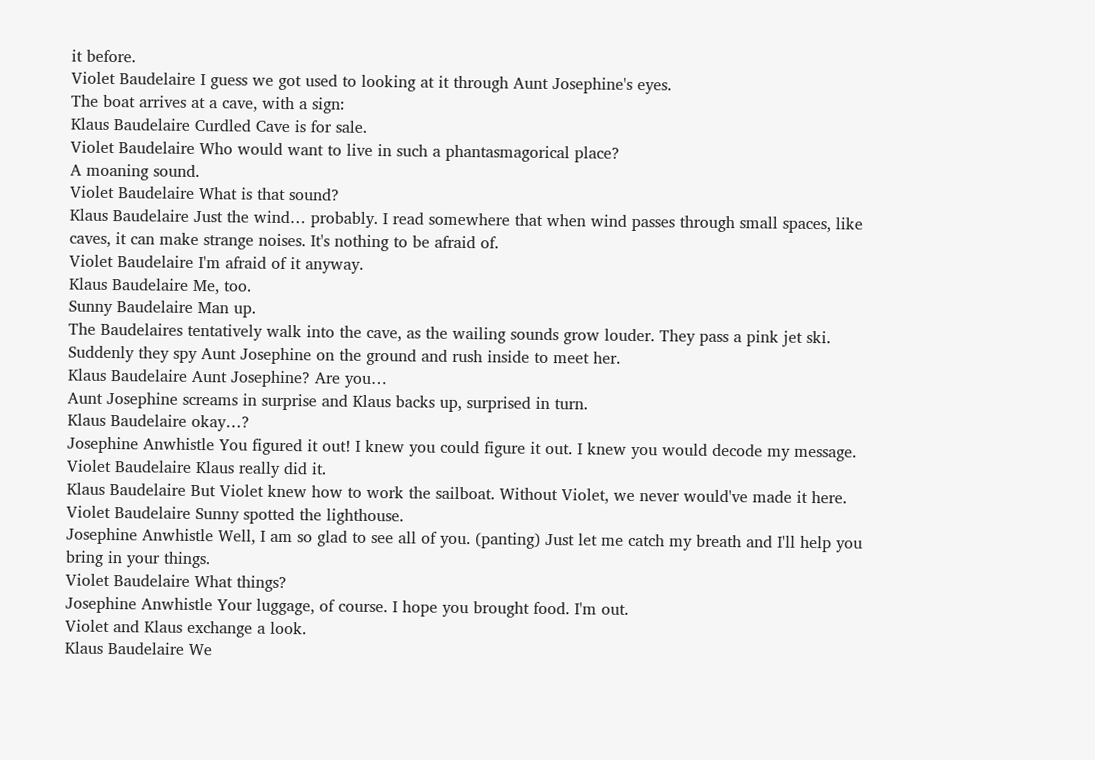it before.
Violet Baudelaire I guess we got used to looking at it through Aunt Josephine's eyes.
The boat arrives at a cave, with a sign:
Klaus Baudelaire Curdled Cave is for sale.
Violet Baudelaire Who would want to live in such a phantasmagorical place?
A moaning sound.
Violet Baudelaire What is that sound?
Klaus Baudelaire Just the wind… probably. I read somewhere that when wind passes through small spaces, like caves, it can make strange noises. It's nothing to be afraid of.
Violet Baudelaire I'm afraid of it anyway.
Klaus Baudelaire Me, too.
Sunny Baudelaire Man up.
The Baudelaires tentatively walk into the cave, as the wailing sounds grow louder. They pass a pink jet ski. Suddenly they spy Aunt Josephine on the ground and rush inside to meet her.
Klaus Baudelaire Aunt Josephine? Are you…
Aunt Josephine screams in surprise and Klaus backs up, surprised in turn.
Klaus Baudelaire okay…?
Josephine Anwhistle You figured it out! I knew you could figure it out. I knew you would decode my message.
Violet Baudelaire Klaus really did it.
Klaus Baudelaire But Violet knew how to work the sailboat. Without Violet, we never would've made it here.
Violet Baudelaire Sunny spotted the lighthouse.
Josephine Anwhistle Well, I am so glad to see all of you. (panting) Just let me catch my breath and I'll help you bring in your things.
Violet Baudelaire What things?
Josephine Anwhistle Your luggage, of course. I hope you brought food. I'm out.
Violet and Klaus exchange a look.
Klaus Baudelaire We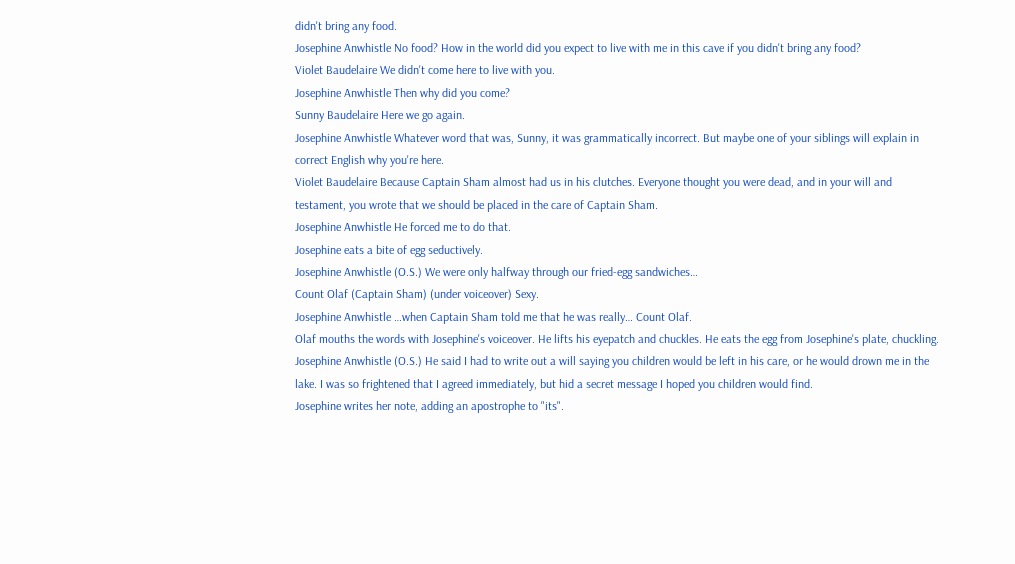didn't bring any food.
Josephine Anwhistle No food? How in the world did you expect to live with me in this cave if you didn't bring any food?
Violet Baudelaire We didn't come here to live with you.
Josephine Anwhistle Then why did you come?
Sunny Baudelaire Here we go again.
Josephine Anwhistle Whatever word that was, Sunny, it was grammatically incorrect. But maybe one of your siblings will explain in correct English why you're here.
Violet Baudelaire Because Captain Sham almost had us in his clutches. Everyone thought you were dead, and in your will and testament, you wrote that we should be placed in the care of Captain Sham.
Josephine Anwhistle He forced me to do that.
Josephine eats a bite of egg seductively.
Josephine Anwhistle (O.S.) We were only halfway through our fried-egg sandwiches…
Count Olaf (Captain Sham) (under voiceover) Sexy.
Josephine Anwhistle …when Captain Sham told me that he was really… Count Olaf.
Olaf mouths the words with Josephine's voiceover. He lifts his eyepatch and chuckles. He eats the egg from Josephine's plate, chuckling.
Josephine Anwhistle (O.S.) He said I had to write out a will saying you children would be left in his care, or he would drown me in the lake. I was so frightened that I agreed immediately, but hid a secret message I hoped you children would find.
Josephine writes her note, adding an apostrophe to "its".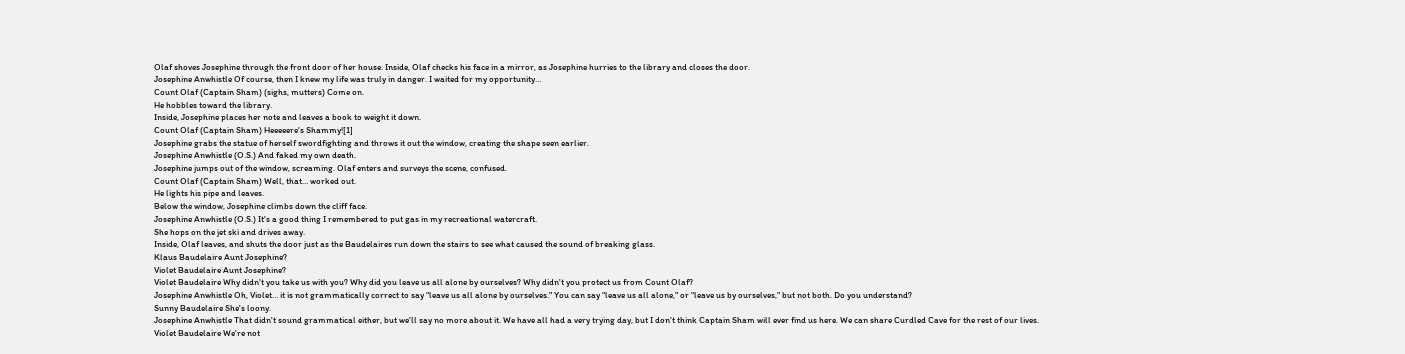Olaf shoves Josephine through the front door of her house. Inside, Olaf checks his face in a mirror, as Josephine hurries to the library and closes the door.
Josephine Anwhistle Of course, then I knew my life was truly in danger. I waited for my opportunity…
Count Olaf (Captain Sham) (sighs, mutters) Come on.
He hobbles toward the library.
Inside, Josephine places her note and leaves a book to weight it down.
Count Olaf (Captain Sham) Heeeeere's Shammy![1]
Josephine grabs the statue of herself swordfighting and throws it out the window, creating the shape seen earlier.
Josephine Anwhistle (O.S.) And faked my own death.
Josephine jumps out of the window, screaming. Olaf enters and surveys the scene, confused.
Count Olaf (Captain Sham) Well, that… worked out.
He lights his pipe and leaves.
Below the window, Josephine climbs down the cliff face.
Josephine Anwhistle (O.S.) It's a good thing I remembered to put gas in my recreational watercraft.
She hops on the jet ski and drives away.
Inside, Olaf leaves, and shuts the door just as the Baudelaires run down the stairs to see what caused the sound of breaking glass.
Klaus Baudelaire Aunt Josephine?
Violet Baudelaire Aunt Josephine?
Violet Baudelaire Why didn't you take us with you? Why did you leave us all alone by ourselves? Why didn't you protect us from Count Olaf?
Josephine Anwhistle Oh, Violet… it is not grammatically correct to say "leave us all alone by ourselves." You can say "leave us all alone," or "leave us by ourselves," but not both. Do you understand?
Sunny Baudelaire She's loony.
Josephine Anwhistle That didn't sound grammatical either, but we'll say no more about it. We have all had a very trying day, but I don't think Captain Sham will ever find us here. We can share Curdled Cave for the rest of our lives.
Violet Baudelaire We're not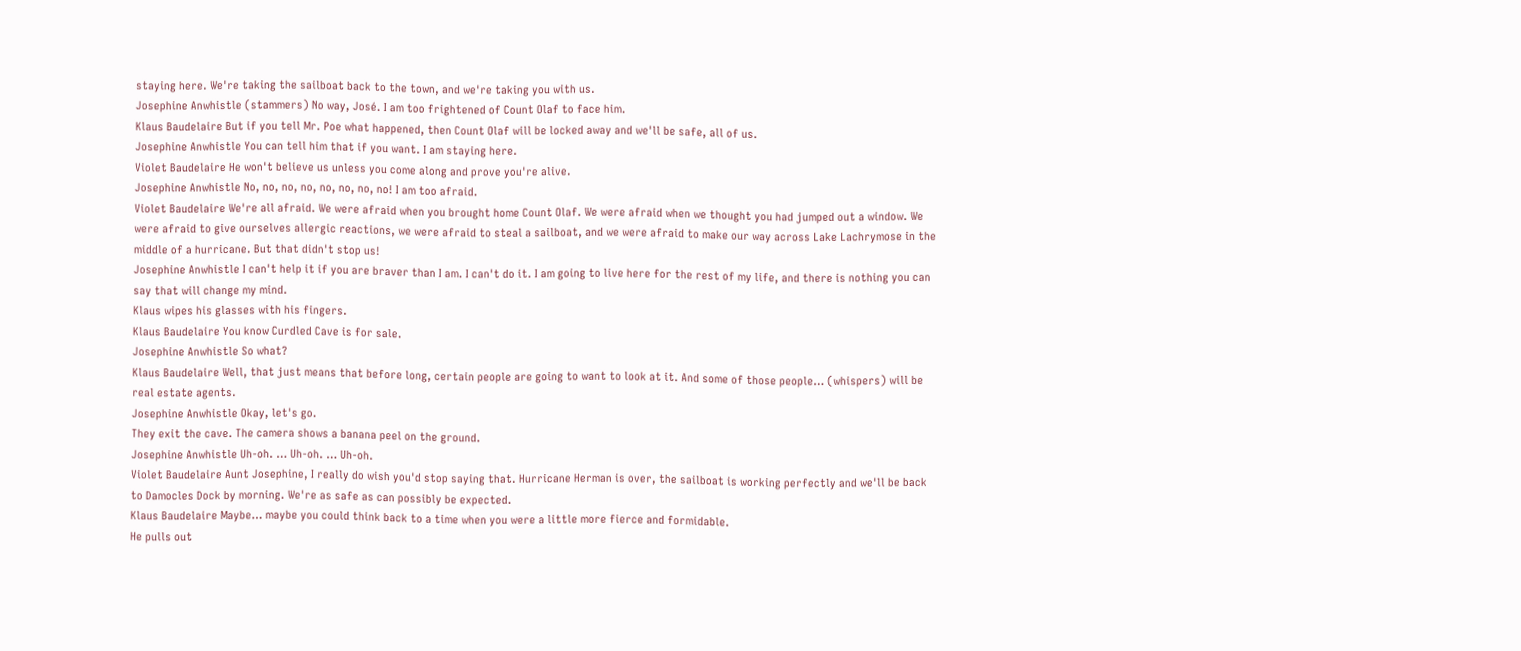staying here. We're taking the sailboat back to the town, and we're taking you with us.
Josephine Anwhistle (stammers) No way, José. I am too frightened of Count Olaf to face him.
Klaus Baudelaire But if you tell Mr. Poe what happened, then Count Olaf will be locked away and we'll be safe, all of us.
Josephine Anwhistle You can tell him that if you want. I am staying here.
Violet Baudelaire He won't believe us unless you come along and prove you're alive.
Josephine Anwhistle No, no, no, no, no, no, no, no! I am too afraid.
Violet Baudelaire We're all afraid. We were afraid when you brought home Count Olaf. We were afraid when we thought you had jumped out a window. We were afraid to give ourselves allergic reactions, we were afraid to steal a sailboat, and we were afraid to make our way across Lake Lachrymose in the middle of a hurricane. But that didn't stop us!
Josephine Anwhistle I can't help it if you are braver than I am. I can't do it. I am going to live here for the rest of my life, and there is nothing you can say that will change my mind.
Klaus wipes his glasses with his fingers.
Klaus Baudelaire You know Curdled Cave is for sale.
Josephine Anwhistle So what?
Klaus Baudelaire Well, that just means that before long, certain people are going to want to look at it. And some of those people… (whispers) will be real estate agents.
Josephine Anwhistle Okay, let's go.
They exit the cave. The camera shows a banana peel on the ground.
Josephine Anwhistle Uh-oh. … Uh-oh. … Uh-oh.
Violet Baudelaire Aunt Josephine, I really do wish you'd stop saying that. Hurricane Herman is over, the sailboat is working perfectly and we'll be back to Damocles Dock by morning. We're as safe as can possibly be expected.
Klaus Baudelaire Maybe… maybe you could think back to a time when you were a little more fierce and formidable.
He pulls out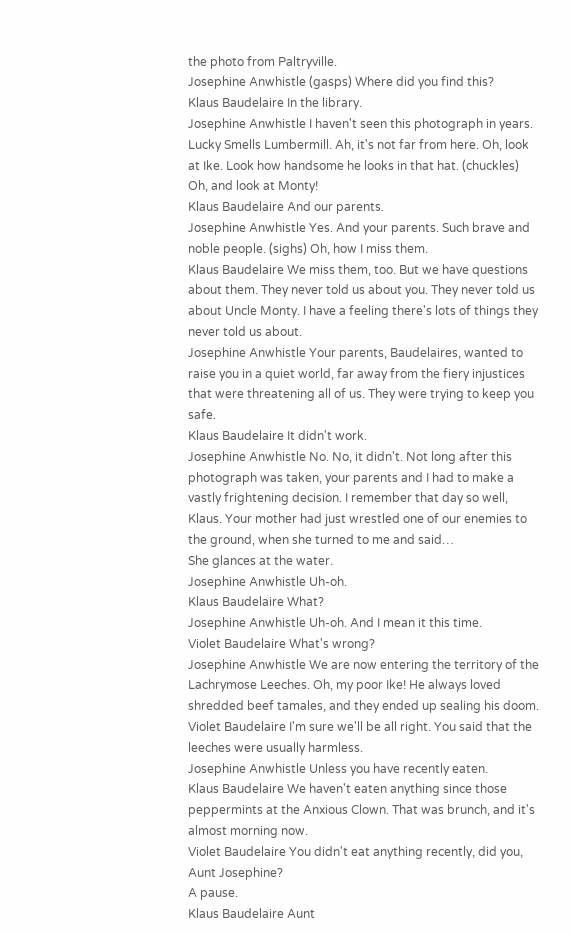the photo from Paltryville.
Josephine Anwhistle (gasps) Where did you find this?
Klaus Baudelaire In the library.
Josephine Anwhistle I haven't seen this photograph in years. Lucky Smells Lumbermill. Ah, it's not far from here. Oh, look at Ike. Look how handsome he looks in that hat. (chuckles) Oh, and look at Monty!
Klaus Baudelaire And our parents.
Josephine Anwhistle Yes. And your parents. Such brave and noble people. (sighs) Oh, how I miss them.
Klaus Baudelaire We miss them, too. But we have questions about them. They never told us about you. They never told us about Uncle Monty. I have a feeling there's lots of things they never told us about.
Josephine Anwhistle Your parents, Baudelaires, wanted to raise you in a quiet world, far away from the fiery injustices that were threatening all of us. They were trying to keep you safe.
Klaus Baudelaire It didn't work.
Josephine Anwhistle No. No, it didn't. Not long after this photograph was taken, your parents and I had to make a vastly frightening decision. I remember that day so well, Klaus. Your mother had just wrestled one of our enemies to the ground, when she turned to me and said…
She glances at the water.
Josephine Anwhistle Uh-oh.
Klaus Baudelaire What?
Josephine Anwhistle Uh-oh. And I mean it this time.
Violet Baudelaire What's wrong?
Josephine Anwhistle We are now entering the territory of the Lachrymose Leeches. Oh, my poor Ike! He always loved shredded beef tamales, and they ended up sealing his doom.
Violet Baudelaire I'm sure we'll be all right. You said that the leeches were usually harmless.
Josephine Anwhistle Unless you have recently eaten.
Klaus Baudelaire We haven't eaten anything since those peppermints at the Anxious Clown. That was brunch, and it's almost morning now.
Violet Baudelaire You didn't eat anything recently, did you, Aunt Josephine?
A pause.
Klaus Baudelaire Aunt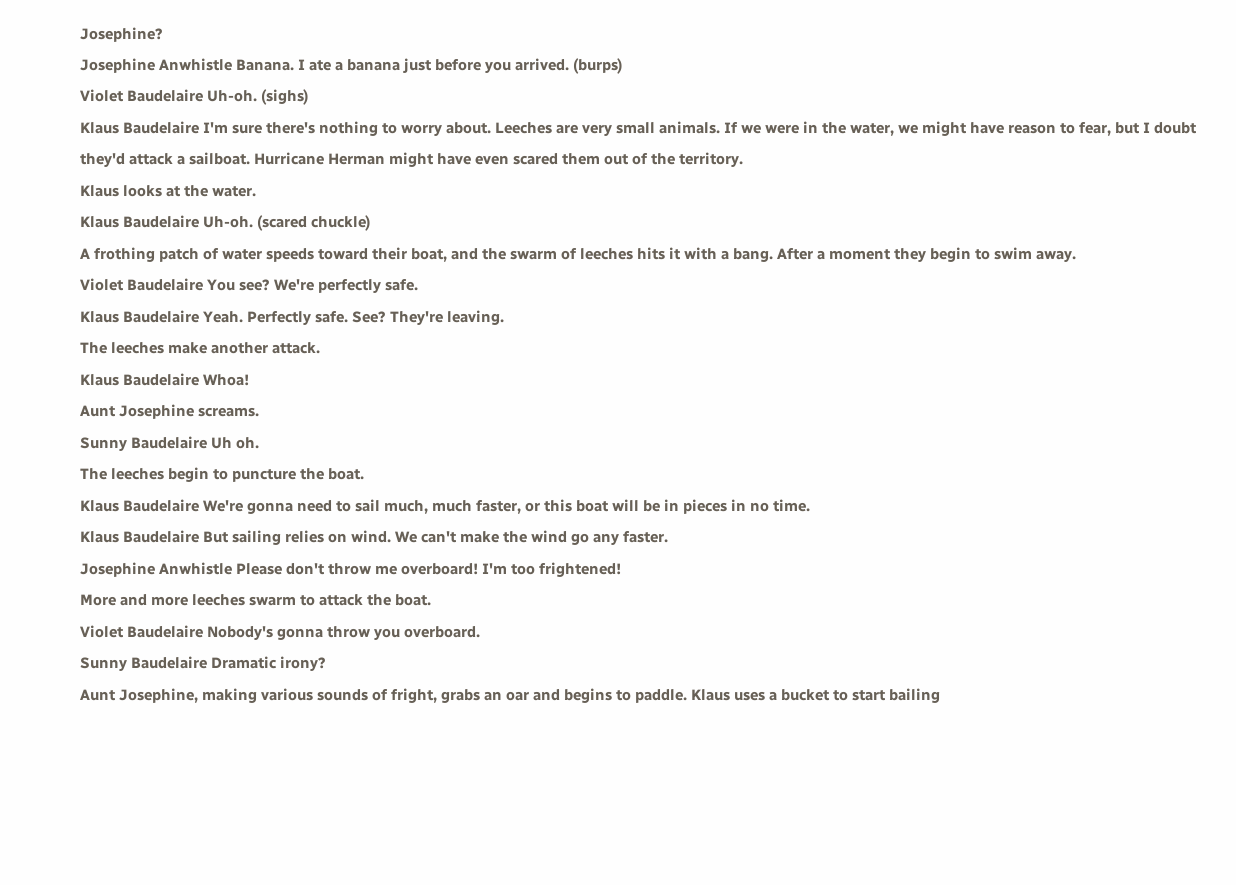Josephine?
Josephine Anwhistle Banana. I ate a banana just before you arrived. (burps)
Violet Baudelaire Uh-oh. (sighs)
Klaus Baudelaire I'm sure there's nothing to worry about. Leeches are very small animals. If we were in the water, we might have reason to fear, but I doubt they'd attack a sailboat. Hurricane Herman might have even scared them out of the territory.
Klaus looks at the water.
Klaus Baudelaire Uh-oh. (scared chuckle)
A frothing patch of water speeds toward their boat, and the swarm of leeches hits it with a bang. After a moment they begin to swim away.
Violet Baudelaire You see? We're perfectly safe.
Klaus Baudelaire Yeah. Perfectly safe. See? They're leaving.
The leeches make another attack.
Klaus Baudelaire Whoa!
Aunt Josephine screams.
Sunny Baudelaire Uh oh.
The leeches begin to puncture the boat.
Klaus Baudelaire We're gonna need to sail much, much faster, or this boat will be in pieces in no time.
Klaus Baudelaire But sailing relies on wind. We can't make the wind go any faster.
Josephine Anwhistle Please don't throw me overboard! I'm too frightened!
More and more leeches swarm to attack the boat.
Violet Baudelaire Nobody's gonna throw you overboard.
Sunny Baudelaire Dramatic irony?
Aunt Josephine, making various sounds of fright, grabs an oar and begins to paddle. Klaus uses a bucket to start bailing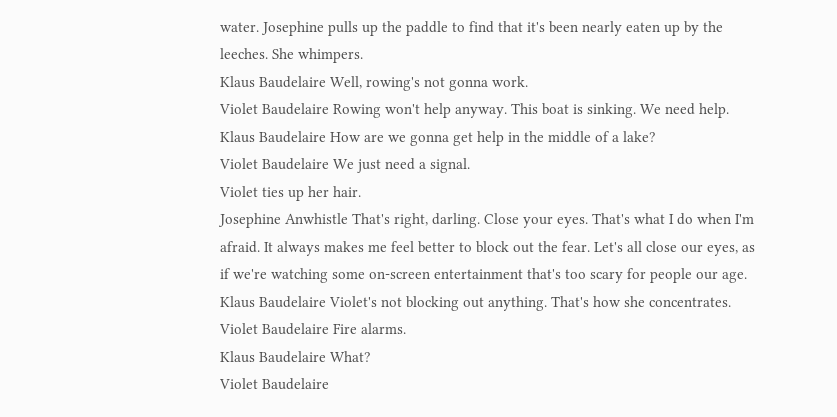water. Josephine pulls up the paddle to find that it's been nearly eaten up by the leeches. She whimpers.
Klaus Baudelaire Well, rowing's not gonna work.
Violet Baudelaire Rowing won't help anyway. This boat is sinking. We need help.
Klaus Baudelaire How are we gonna get help in the middle of a lake?
Violet Baudelaire We just need a signal.
Violet ties up her hair.
Josephine Anwhistle That's right, darling. Close your eyes. That's what I do when I'm afraid. It always makes me feel better to block out the fear. Let's all close our eyes, as if we're watching some on-screen entertainment that's too scary for people our age.
Klaus Baudelaire Violet's not blocking out anything. That's how she concentrates.
Violet Baudelaire Fire alarms.
Klaus Baudelaire What?
Violet Baudelaire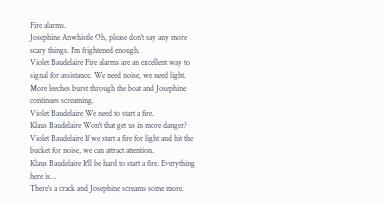Fire alarms.
Josephine Anwhistle Oh, please don't say any more scary things. I'm frightened enough.
Violet Baudelaire Fire alarms are an excellent way to signal for assistance. We need noise, we need light.
More leeches burst through the boat and Josephine continues screaming.
Violet Baudelaire We need to start a fire.
Klaus Baudelaire Won't that get us in more danger?
Violet Baudelaire If we start a fire for light and hit the bucket for noise, we can attract attention.
Klaus Baudelaire It'll be hard to start a fire. Everything here is…
There's a crack and Josephine screams some more.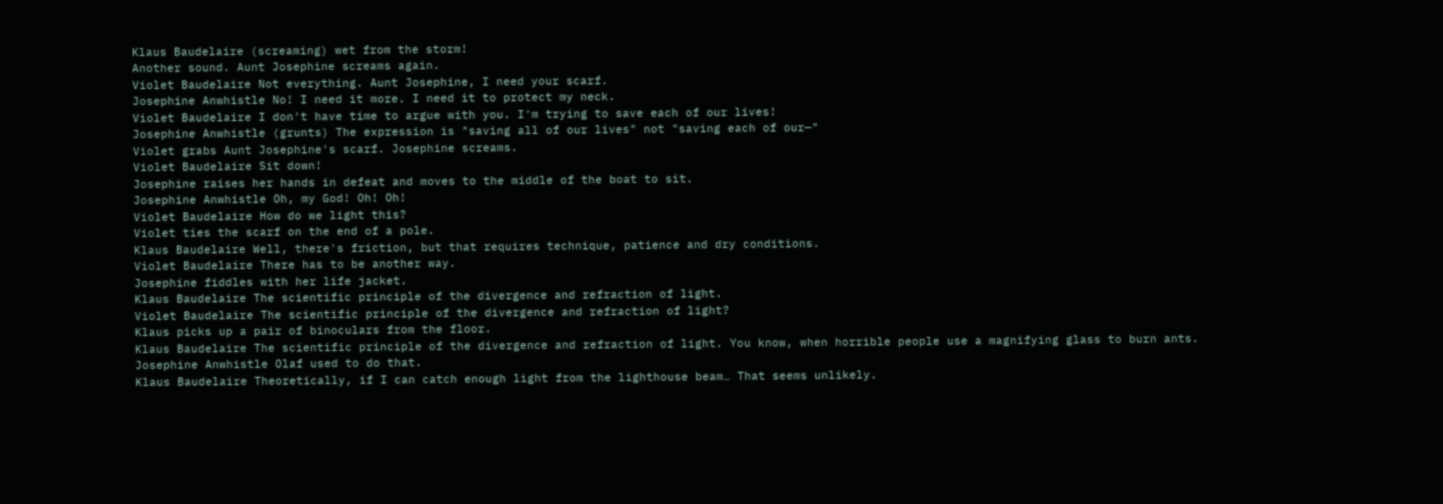Klaus Baudelaire (screaming) wet from the storm!
Another sound. Aunt Josephine screams again.
Violet Baudelaire Not everything. Aunt Josephine, I need your scarf.
Josephine Anwhistle No! I need it more. I need it to protect my neck.
Violet Baudelaire I don't have time to argue with you. I'm trying to save each of our lives!
Josephine Anwhistle (grunts) The expression is "saving all of our lives" not "saving each of our—"
Violet grabs Aunt Josephine's scarf. Josephine screams.
Violet Baudelaire Sit down!
Josephine raises her hands in defeat and moves to the middle of the boat to sit.
Josephine Anwhistle Oh, my God! Oh! Oh!
Violet Baudelaire How do we light this?
Violet ties the scarf on the end of a pole.
Klaus Baudelaire Well, there's friction, but that requires technique, patience and dry conditions.
Violet Baudelaire There has to be another way.
Josephine fiddles with her life jacket.
Klaus Baudelaire The scientific principle of the divergence and refraction of light.
Violet Baudelaire The scientific principle of the divergence and refraction of light?
Klaus picks up a pair of binoculars from the floor.
Klaus Baudelaire The scientific principle of the divergence and refraction of light. You know, when horrible people use a magnifying glass to burn ants.
Josephine Anwhistle Olaf used to do that.
Klaus Baudelaire Theoretically, if I can catch enough light from the lighthouse beam… That seems unlikely.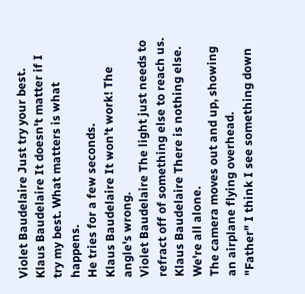Violet Baudelaire Just try your best.
Klaus Baudelaire It doesn't matter if I try my best. What matters is what happens.
He tries for a few seconds.
Klaus Baudelaire It won't work! The angle's wrong.
Violet Baudelaire The light just needs to refract off of something else to reach us.
Klaus Baudelaire There is nothing else. We're all alone.
The camera moves out and up, showing an airplane flying overhead.
"Father" I think I see something down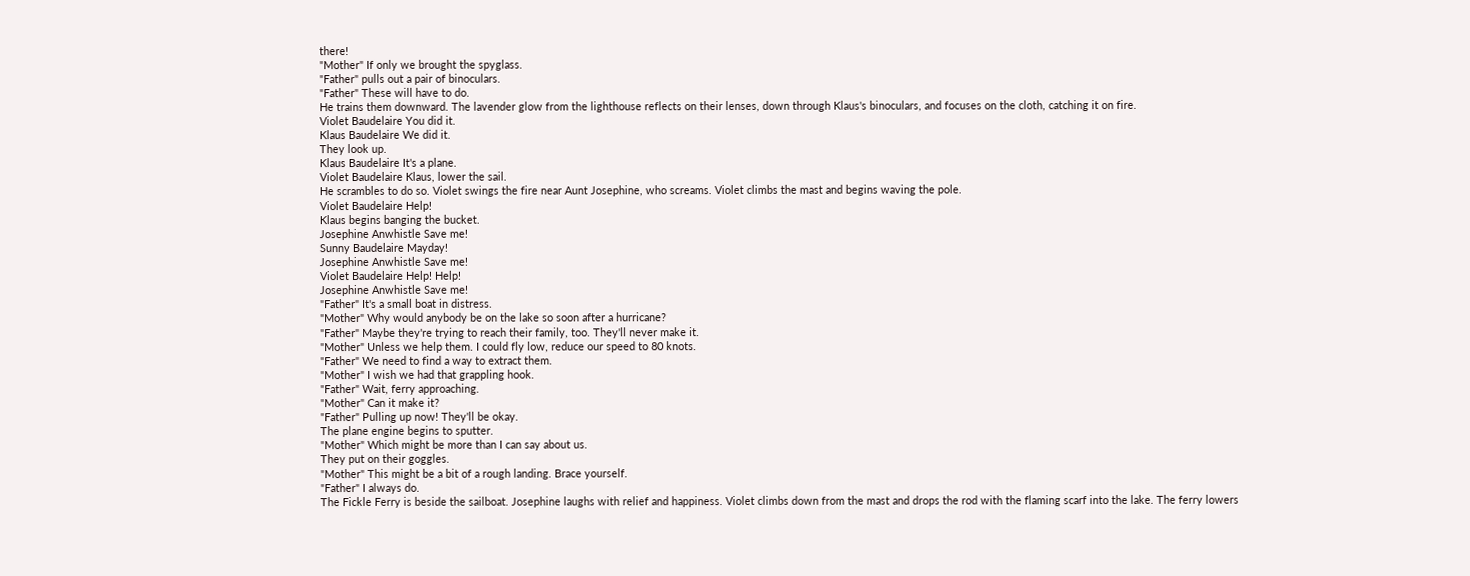there!
"Mother" If only we brought the spyglass.
"Father" pulls out a pair of binoculars.
"Father" These will have to do.
He trains them downward. The lavender glow from the lighthouse reflects on their lenses, down through Klaus's binoculars, and focuses on the cloth, catching it on fire.
Violet Baudelaire You did it.
Klaus Baudelaire We did it.
They look up.
Klaus Baudelaire It's a plane.
Violet Baudelaire Klaus, lower the sail.
He scrambles to do so. Violet swings the fire near Aunt Josephine, who screams. Violet climbs the mast and begins waving the pole.
Violet Baudelaire Help!
Klaus begins banging the bucket.
Josephine Anwhistle Save me!
Sunny Baudelaire Mayday!
Josephine Anwhistle Save me!
Violet Baudelaire Help! Help!
Josephine Anwhistle Save me!
"Father" It's a small boat in distress.
"Mother" Why would anybody be on the lake so soon after a hurricane?
"Father" Maybe they're trying to reach their family, too. They'll never make it.
"Mother" Unless we help them. I could fly low, reduce our speed to 80 knots.
"Father" We need to find a way to extract them.
"Mother" I wish we had that grappling hook.
"Father" Wait, ferry approaching.
"Mother" Can it make it?
"Father" Pulling up now! They'll be okay.
The plane engine begins to sputter.
"Mother" Which might be more than I can say about us.
They put on their goggles.
"Mother" This might be a bit of a rough landing. Brace yourself.
"Father" I always do.
The Fickle Ferry is beside the sailboat. Josephine laughs with relief and happiness. Violet climbs down from the mast and drops the rod with the flaming scarf into the lake. The ferry lowers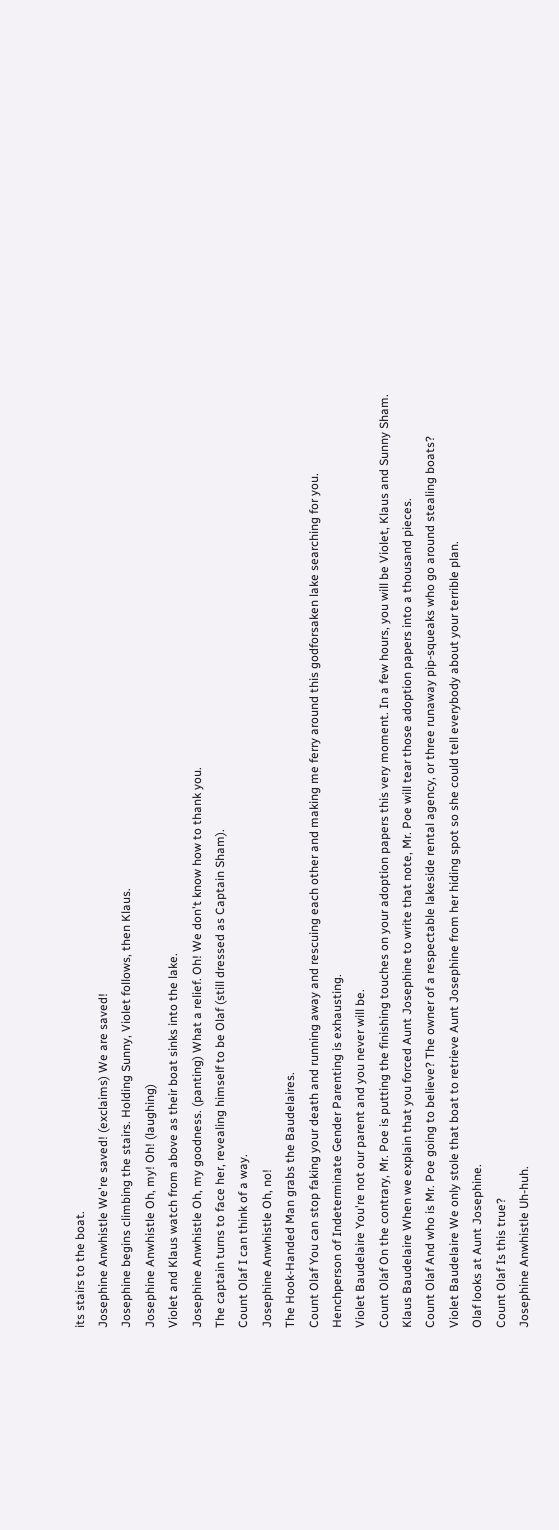its stairs to the boat.
Josephine Anwhistle We're saved! (exclaims) We are saved!
Josephine begins climbing the stairs. Holding Sunny, Violet follows, then Klaus.
Josephine Anwhistle Oh, my! Oh! (laughing)
Violet and Klaus watch from above as their boat sinks into the lake.
Josephine Anwhistle Oh, my goodness. (panting) What a relief. Oh! We don't know how to thank you.
The captain turns to face her, revealing himself to be Olaf (still dressed as Captain Sham).
Count Olaf I can think of a way.
Josephine Anwhistle Oh, no!
The Hook-Handed Man grabs the Baudelaires.
Count Olaf You can stop faking your death and running away and rescuing each other and making me ferry around this godforsaken lake searching for you.
Henchperson of Indeterminate Gender Parenting is exhausting.
Violet Baudelaire You're not our parent and you never will be.
Count Olaf On the contrary, Mr. Poe is putting the finishing touches on your adoption papers this very moment. In a few hours, you will be Violet, Klaus and Sunny Sham.
Klaus Baudelaire When we explain that you forced Aunt Josephine to write that note, Mr. Poe will tear those adoption papers into a thousand pieces.
Count Olaf And who is Mr. Poe going to believe? The owner of a respectable lakeside rental agency, or three runaway pip-squeaks who go around stealing boats?
Violet Baudelaire We only stole that boat to retrieve Aunt Josephine from her hiding spot so she could tell everybody about your terrible plan.
Olaf looks at Aunt Josephine.
Count Olaf Is this true?
Josephine Anwhistle Uh-huh.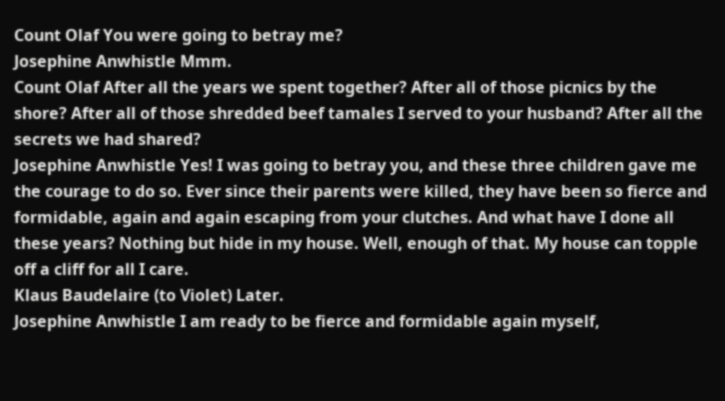Count Olaf You were going to betray me?
Josephine Anwhistle Mmm.
Count Olaf After all the years we spent together? After all of those picnics by the shore? After all of those shredded beef tamales I served to your husband? After all the secrets we had shared?
Josephine Anwhistle Yes! I was going to betray you, and these three children gave me the courage to do so. Ever since their parents were killed, they have been so fierce and formidable, again and again escaping from your clutches. And what have I done all these years? Nothing but hide in my house. Well, enough of that. My house can topple off a cliff for all I care.
Klaus Baudelaire (to Violet) Later.
Josephine Anwhistle I am ready to be fierce and formidable again myself,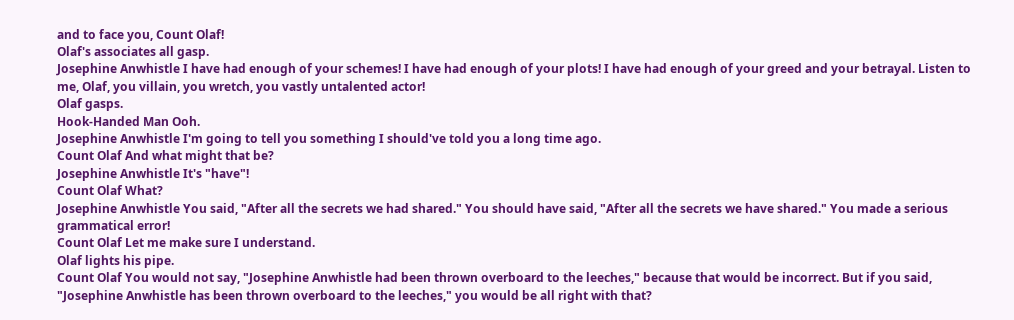and to face you, Count Olaf!
Olaf's associates all gasp.
Josephine Anwhistle I have had enough of your schemes! I have had enough of your plots! I have had enough of your greed and your betrayal. Listen to me, Olaf, you villain, you wretch, you vastly untalented actor!
Olaf gasps.
Hook-Handed Man Ooh.
Josephine Anwhistle I'm going to tell you something I should've told you a long time ago.
Count Olaf And what might that be?
Josephine Anwhistle It's "have"!
Count Olaf What?
Josephine Anwhistle You said, "After all the secrets we had shared." You should have said, "After all the secrets we have shared." You made a serious grammatical error!
Count Olaf Let me make sure I understand.
Olaf lights his pipe.
Count Olaf You would not say, "Josephine Anwhistle had been thrown overboard to the leeches," because that would be incorrect. But if you said, "Josephine Anwhistle has been thrown overboard to the leeches," you would be all right with that?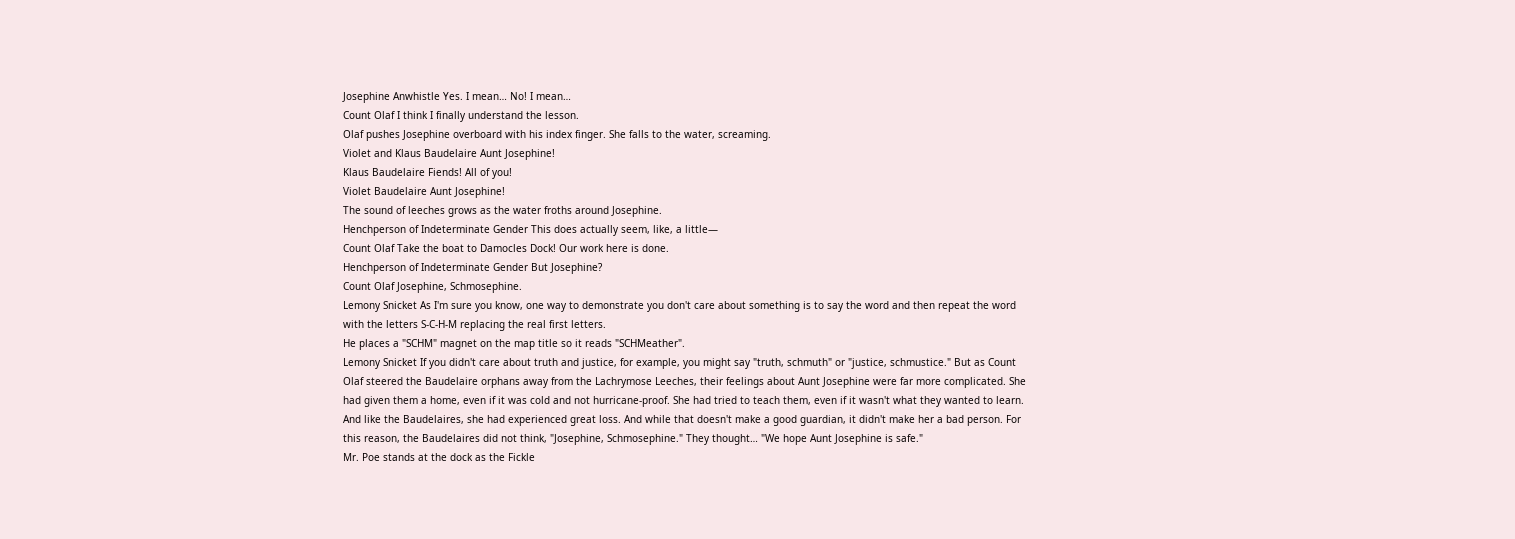Josephine Anwhistle Yes. I mean… No! I mean…
Count Olaf I think I finally understand the lesson.
Olaf pushes Josephine overboard with his index finger. She falls to the water, screaming.
Violet and Klaus Baudelaire Aunt Josephine!
Klaus Baudelaire Fiends! All of you!
Violet Baudelaire Aunt Josephine!
The sound of leeches grows as the water froths around Josephine.
Henchperson of Indeterminate Gender This does actually seem, like, a little—
Count Olaf Take the boat to Damocles Dock! Our work here is done.
Henchperson of Indeterminate Gender But Josephine?
Count Olaf Josephine, Schmosephine.
Lemony Snicket As I'm sure you know, one way to demonstrate you don't care about something is to say the word and then repeat the word with the letters S-C-H-M replacing the real first letters.
He places a "SCHM" magnet on the map title so it reads "SCHMeather".
Lemony Snicket If you didn't care about truth and justice, for example, you might say "truth, schmuth" or "justice, schmustice." But as Count Olaf steered the Baudelaire orphans away from the Lachrymose Leeches, their feelings about Aunt Josephine were far more complicated. She had given them a home, even if it was cold and not hurricane-proof. She had tried to teach them, even if it wasn't what they wanted to learn. And like the Baudelaires, she had experienced great loss. And while that doesn't make a good guardian, it didn't make her a bad person. For this reason, the Baudelaires did not think, "Josephine, Schmosephine." They thought… "We hope Aunt Josephine is safe."
Mr. Poe stands at the dock as the Fickle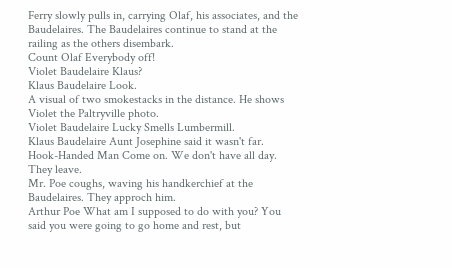Ferry slowly pulls in, carrying Olaf, his associates, and the Baudelaires. The Baudelaires continue to stand at the railing as the others disembark.
Count Olaf Everybody off!
Violet Baudelaire Klaus?
Klaus Baudelaire Look.
A visual of two smokestacks in the distance. He shows Violet the Paltryville photo.
Violet Baudelaire Lucky Smells Lumbermill.
Klaus Baudelaire Aunt Josephine said it wasn't far.
Hook-Handed Man Come on. We don't have all day.
They leave.
Mr. Poe coughs, waving his handkerchief at the Baudelaires. They approch him.
Arthur Poe What am I supposed to do with you? You said you were going to go home and rest, but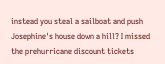instead you steal a sailboat and push Josephine's house down a hill? I missed the prehurricane discount tickets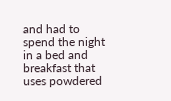and had to spend the night in a bed and breakfast that uses powdered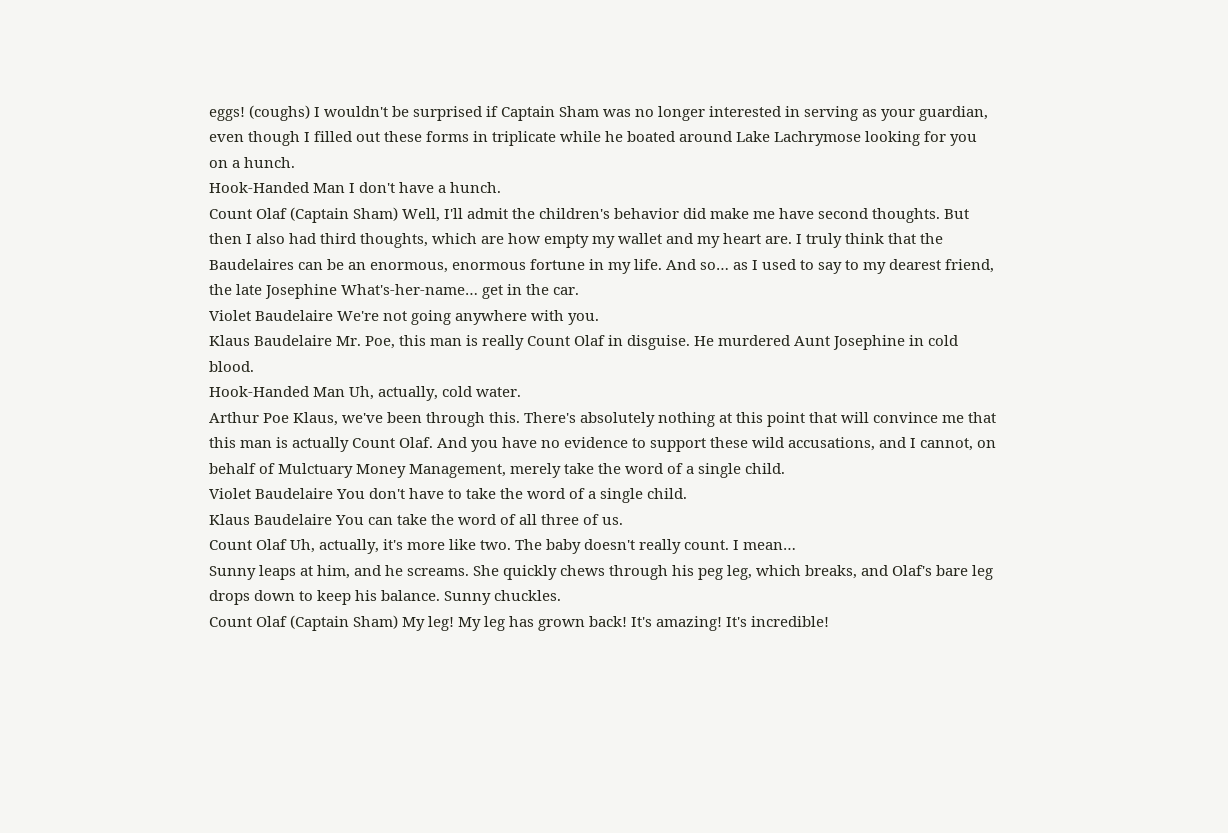eggs! (coughs) I wouldn't be surprised if Captain Sham was no longer interested in serving as your guardian, even though I filled out these forms in triplicate while he boated around Lake Lachrymose looking for you on a hunch.
Hook-Handed Man I don't have a hunch.
Count Olaf (Captain Sham) Well, I'll admit the children's behavior did make me have second thoughts. But then I also had third thoughts, which are how empty my wallet and my heart are. I truly think that the Baudelaires can be an enormous, enormous fortune in my life. And so… as I used to say to my dearest friend, the late Josephine What's-her-name… get in the car.
Violet Baudelaire We're not going anywhere with you.
Klaus Baudelaire Mr. Poe, this man is really Count Olaf in disguise. He murdered Aunt Josephine in cold blood.
Hook-Handed Man Uh, actually, cold water.
Arthur Poe Klaus, we've been through this. There's absolutely nothing at this point that will convince me that this man is actually Count Olaf. And you have no evidence to support these wild accusations, and I cannot, on behalf of Mulctuary Money Management, merely take the word of a single child.
Violet Baudelaire You don't have to take the word of a single child.
Klaus Baudelaire You can take the word of all three of us.
Count Olaf Uh, actually, it's more like two. The baby doesn't really count. I mean…
Sunny leaps at him, and he screams. She quickly chews through his peg leg, which breaks, and Olaf's bare leg drops down to keep his balance. Sunny chuckles.
Count Olaf (Captain Sham) My leg! My leg has grown back! It's amazing! It's incredible!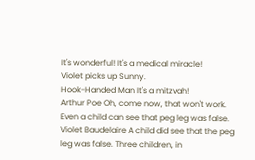It's wonderful! It's a medical miracle!
Violet picks up Sunny.
Hook-Handed Man It's a mitzvah!
Arthur Poe Oh, come now, that won't work. Even a child can see that peg leg was false.
Violet Baudelaire A child did see that the peg leg was false. Three children, in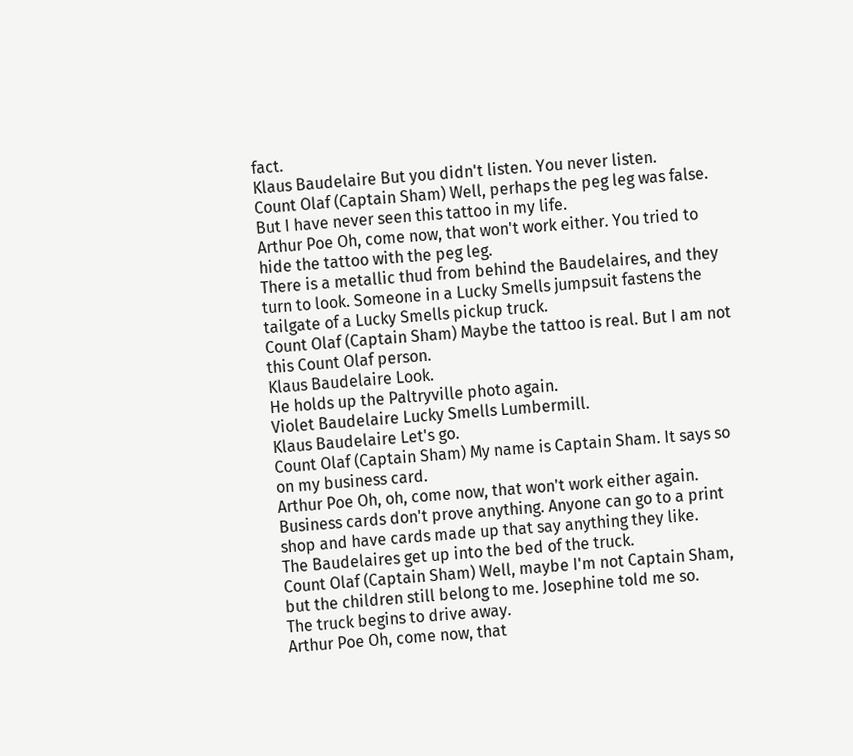fact.
Klaus Baudelaire But you didn't listen. You never listen.
Count Olaf (Captain Sham) Well, perhaps the peg leg was false. But I have never seen this tattoo in my life.
Arthur Poe Oh, come now, that won't work either. You tried to hide the tattoo with the peg leg.
There is a metallic thud from behind the Baudelaires, and they turn to look. Someone in a Lucky Smells jumpsuit fastens the tailgate of a Lucky Smells pickup truck.
Count Olaf (Captain Sham) Maybe the tattoo is real. But I am not this Count Olaf person.
Klaus Baudelaire Look.
He holds up the Paltryville photo again.
Violet Baudelaire Lucky Smells Lumbermill.
Klaus Baudelaire Let's go.
Count Olaf (Captain Sham) My name is Captain Sham. It says so on my business card.
Arthur Poe Oh, oh, come now, that won't work either again. Business cards don't prove anything. Anyone can go to a print shop and have cards made up that say anything they like.
The Baudelaires get up into the bed of the truck.
Count Olaf (Captain Sham) Well, maybe I'm not Captain Sham, but the children still belong to me. Josephine told me so.
The truck begins to drive away.
Arthur Poe Oh, come now, that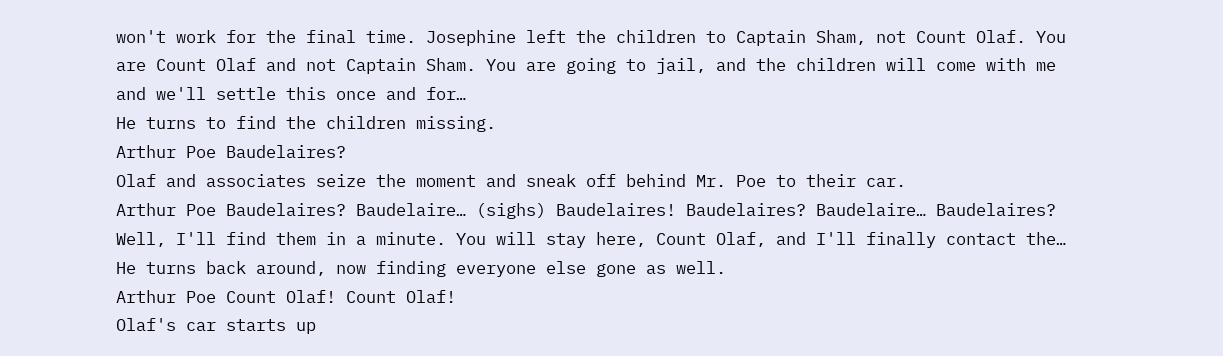won't work for the final time. Josephine left the children to Captain Sham, not Count Olaf. You are Count Olaf and not Captain Sham. You are going to jail, and the children will come with me and we'll settle this once and for…
He turns to find the children missing.
Arthur Poe Baudelaires?
Olaf and associates seize the moment and sneak off behind Mr. Poe to their car.
Arthur Poe Baudelaires? Baudelaire… (sighs) Baudelaires! Baudelaires? Baudelaire… Baudelaires? Well, I'll find them in a minute. You will stay here, Count Olaf, and I'll finally contact the…
He turns back around, now finding everyone else gone as well.
Arthur Poe Count Olaf! Count Olaf!
Olaf's car starts up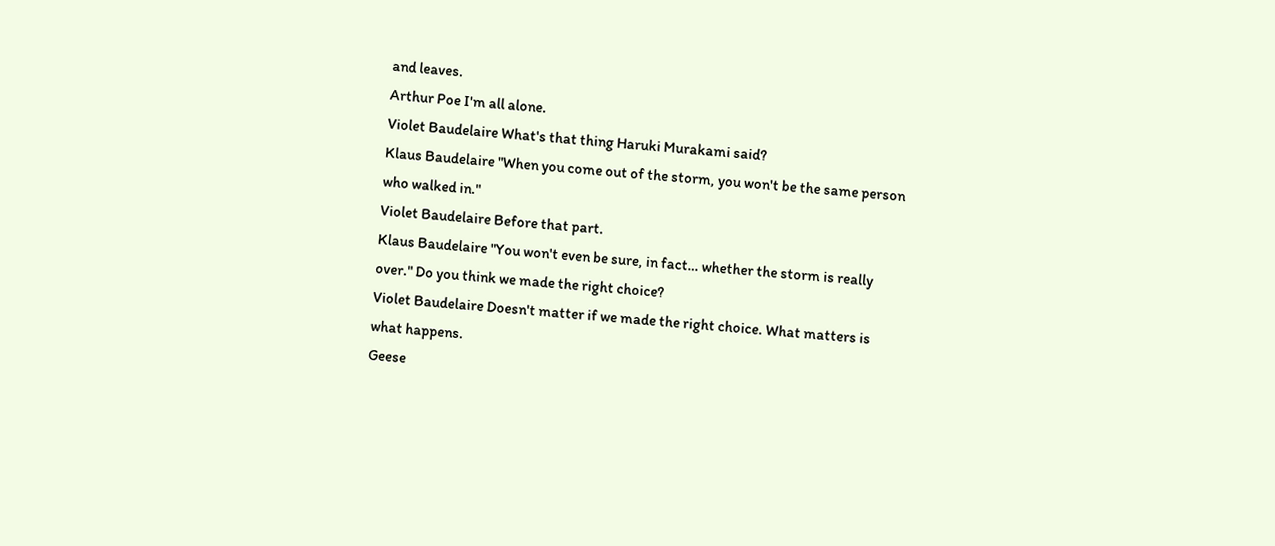and leaves.
Arthur Poe I'm all alone.
Violet Baudelaire What's that thing Haruki Murakami said?
Klaus Baudelaire "When you come out of the storm, you won't be the same person who walked in."
Violet Baudelaire Before that part.
Klaus Baudelaire "You won't even be sure, in fact… whether the storm is really over." Do you think we made the right choice?
Violet Baudelaire Doesn't matter if we made the right choice. What matters is what happens.
Geese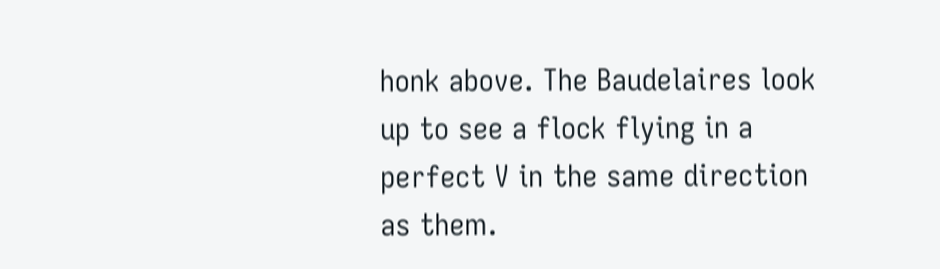honk above. The Baudelaires look up to see a flock flying in a perfect V in the same direction as them.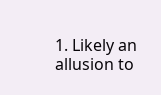1. Likely an allusion to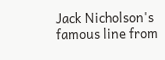Jack Nicholson's famous line from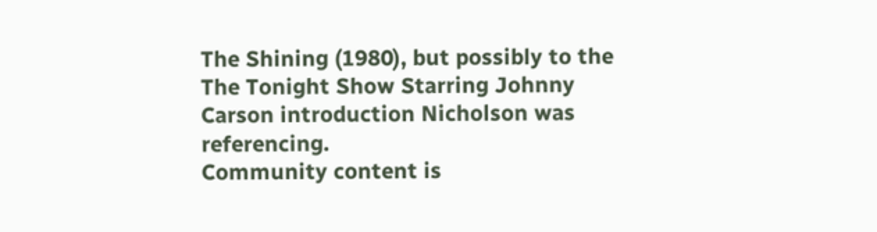The Shining (1980), but possibly to the The Tonight Show Starring Johnny Carson introduction Nicholson was referencing.
Community content is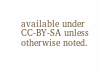available under CC-BY-SA unless otherwise noted.